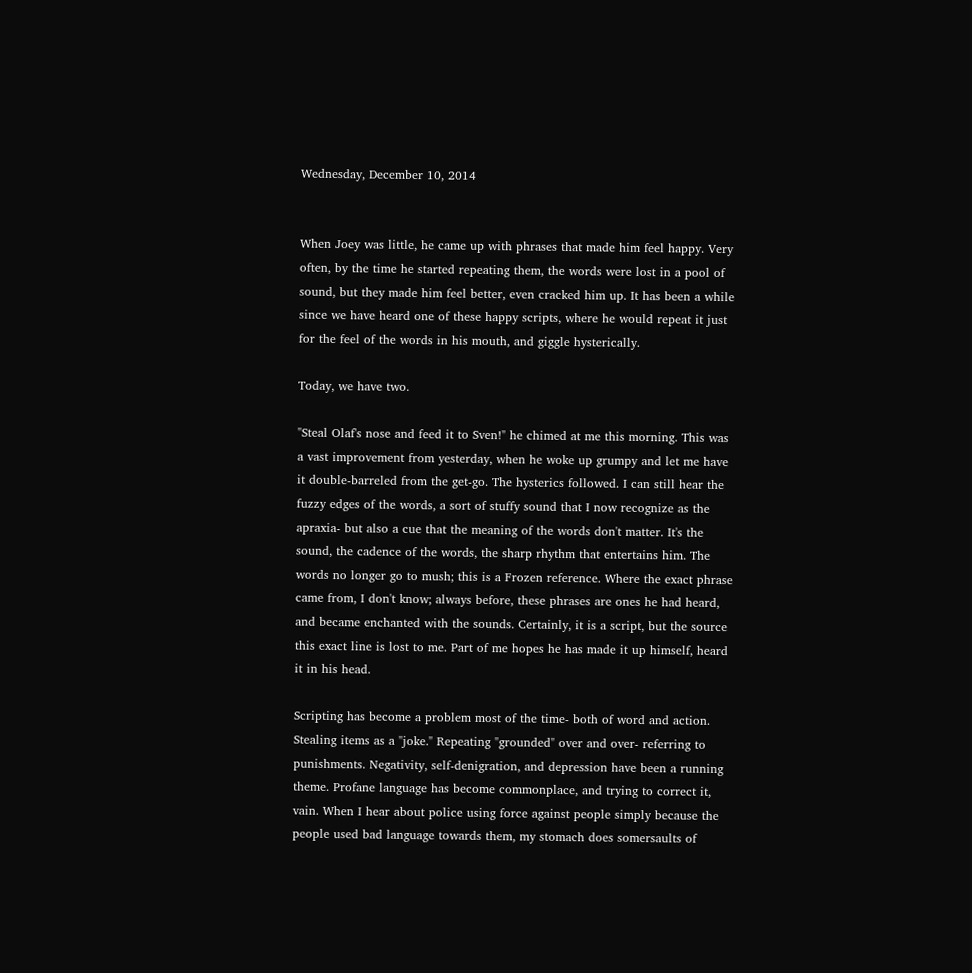Wednesday, December 10, 2014


When Joey was little, he came up with phrases that made him feel happy. Very often, by the time he started repeating them, the words were lost in a pool of sound, but they made him feel better, even cracked him up. It has been a while since we have heard one of these happy scripts, where he would repeat it just for the feel of the words in his mouth, and giggle hysterically.

Today, we have two.

"Steal Olaf's nose and feed it to Sven!" he chimed at me this morning. This was a vast improvement from yesterday, when he woke up grumpy and let me have it double-barreled from the get-go. The hysterics followed. I can still hear the fuzzy edges of the words, a sort of stuffy sound that I now recognize as the apraxia- but also a cue that the meaning of the words don't matter. It's the sound, the cadence of the words, the sharp rhythm that entertains him. The words no longer go to mush; this is a Frozen reference. Where the exact phrase came from, I don't know; always before, these phrases are ones he had heard, and became enchanted with the sounds. Certainly, it is a script, but the source this exact line is lost to me. Part of me hopes he has made it up himself, heard it in his head.

Scripting has become a problem most of the time- both of word and action. Stealing items as a "joke." Repeating "grounded" over and over- referring to punishments. Negativity, self-denigration, and depression have been a running theme. Profane language has become commonplace, and trying to correct it, vain. When I hear about police using force against people simply because the people used bad language towards them, my stomach does somersaults of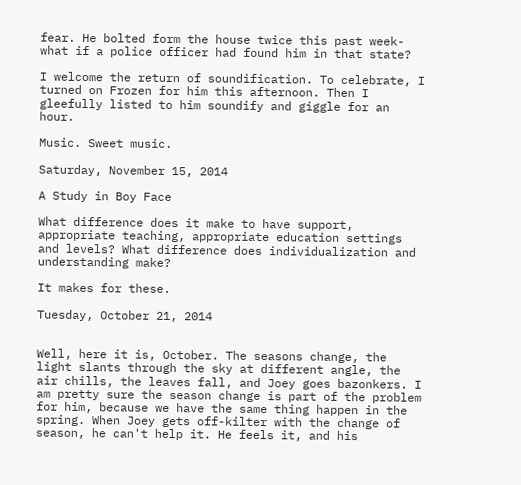fear. He bolted form the house twice this past week- what if a police officer had found him in that state?

I welcome the return of soundification. To celebrate, I turned on Frozen for him this afternoon. Then I gleefully listed to him soundify and giggle for an hour.

Music. Sweet music.

Saturday, November 15, 2014

A Study in Boy Face

What difference does it make to have support, appropriate teaching, appropriate education settings and levels? What difference does individualization and understanding make?

It makes for these.

Tuesday, October 21, 2014


Well, here it is, October. The seasons change, the light slants through the sky at different angle, the air chills, the leaves fall, and Joey goes bazonkers. I am pretty sure the season change is part of the problem for him, because we have the same thing happen in the spring. When Joey gets off-kilter with the change of season, he can't help it. He feels it, and his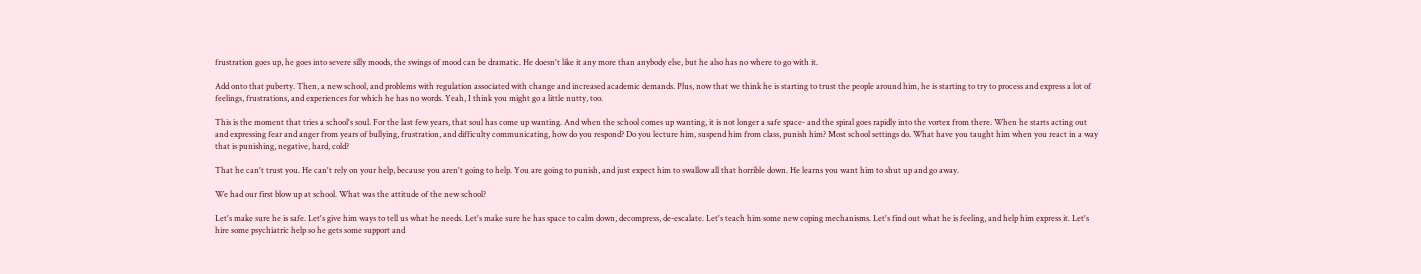frustration goes up, he goes into severe silly moods, the swings of mood can be dramatic. He doesn't like it any more than anybody else, but he also has no where to go with it.

Add onto that puberty. Then, a new school, and problems with regulation associated with change and increased academic demands. Plus, now that we think he is starting to trust the people around him, he is starting to try to process and express a lot of feelings, frustrations, and experiences for which he has no words. Yeah, I think you might go a little nutty, too.

This is the moment that tries a school's soul. For the last few years, that soul has come up wanting. And when the school comes up wanting, it is not longer a safe space- and the spiral goes rapidly into the vortex from there. When he starts acting out and expressing fear and anger from years of bullying, frustration, and difficulty communicating, how do you respond? Do you lecture him, suspend him from class, punish him? Most school settings do. What have you taught him when you react in a way that is punishing, negative, hard, cold?

That he can't trust you. He can't rely on your help, because you aren't going to help. You are going to punish, and just expect him to swallow all that horrible down. He learns you want him to shut up and go away.

We had our first blow up at school. What was the attitude of the new school?

Let's make sure he is safe. Let's give him ways to tell us what he needs. Let's make sure he has space to calm down, decompress, de-escalate. Let's teach him some new coping mechanisms. Let's find out what he is feeling, and help him express it. Let's hire some psychiatric help so he gets some support and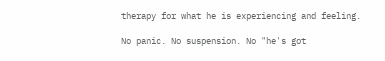therapy for what he is experiencing and feeling.

No panic. No suspension. No "he's got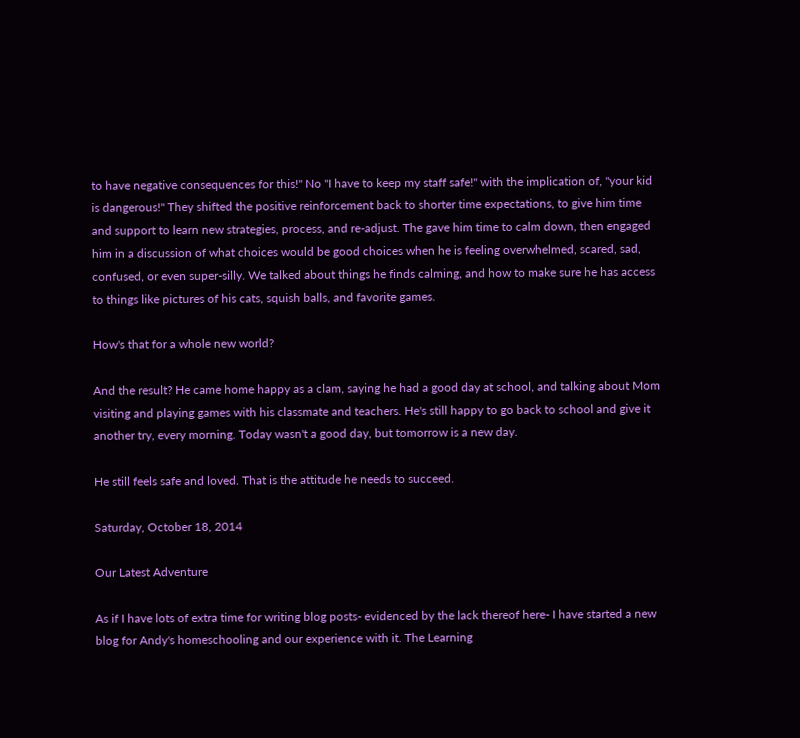to have negative consequences for this!" No "I have to keep my staff safe!" with the implication of, "your kid is dangerous!" They shifted the positive reinforcement back to shorter time expectations, to give him time and support to learn new strategies, process, and re-adjust. The gave him time to calm down, then engaged him in a discussion of what choices would be good choices when he is feeling overwhelmed, scared, sad, confused, or even super-silly. We talked about things he finds calming, and how to make sure he has access to things like pictures of his cats, squish balls, and favorite games.

How's that for a whole new world?

And the result? He came home happy as a clam, saying he had a good day at school, and talking about Mom visiting and playing games with his classmate and teachers. He's still happy to go back to school and give it another try, every morning. Today wasn't a good day, but tomorrow is a new day.

He still feels safe and loved. That is the attitude he needs to succeed.

Saturday, October 18, 2014

Our Latest Adventure

As if I have lots of extra time for writing blog posts- evidenced by the lack thereof here- I have started a new blog for Andy's homeschooling and our experience with it. The Learning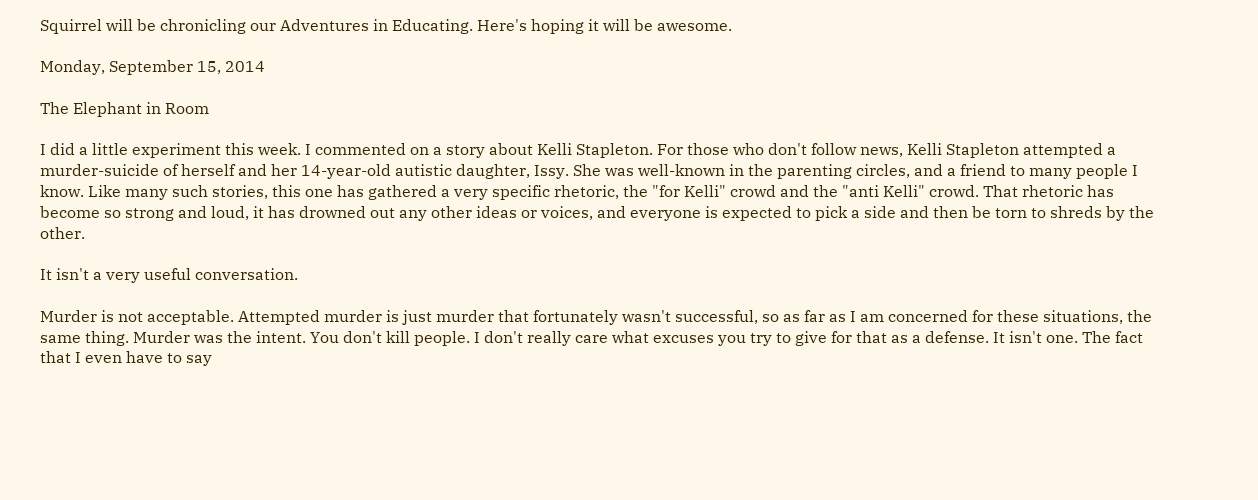Squirrel will be chronicling our Adventures in Educating. Here's hoping it will be awesome.

Monday, September 15, 2014

The Elephant in Room

I did a little experiment this week. I commented on a story about Kelli Stapleton. For those who don't follow news, Kelli Stapleton attempted a murder-suicide of herself and her 14-year-old autistic daughter, Issy. She was well-known in the parenting circles, and a friend to many people I know. Like many such stories, this one has gathered a very specific rhetoric, the "for Kelli" crowd and the "anti Kelli" crowd. That rhetoric has become so strong and loud, it has drowned out any other ideas or voices, and everyone is expected to pick a side and then be torn to shreds by the other.

It isn't a very useful conversation.

Murder is not acceptable. Attempted murder is just murder that fortunately wasn't successful, so as far as I am concerned for these situations, the same thing. Murder was the intent. You don't kill people. I don't really care what excuses you try to give for that as a defense. It isn't one. The fact that I even have to say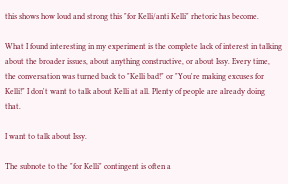this shows how loud and strong this "for Kelli/anti Kelli" rhetoric has become.

What I found interesting in my experiment is the complete lack of interest in talking about the broader issues, about anything constructive, or about Issy. Every time, the conversation was turned back to "Kelli bad!" or "You're making excuses for Kelli!" I don't want to talk about Kelli at all. Plenty of people are already doing that.

I want to talk about Issy.

The subnote to the "for Kelli" contingent is often a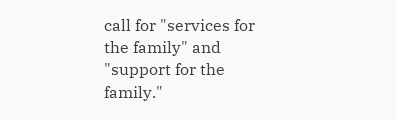call for "services for the family" and "support for the family."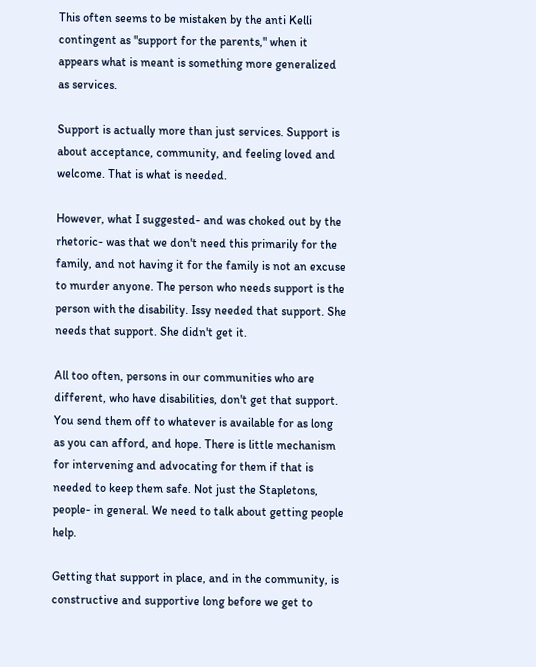This often seems to be mistaken by the anti Kelli contingent as "support for the parents," when it appears what is meant is something more generalized as services.

Support is actually more than just services. Support is about acceptance, community, and feeling loved and welcome. That is what is needed.

However, what I suggested- and was choked out by the rhetoric- was that we don't need this primarily for the family, and not having it for the family is not an excuse to murder anyone. The person who needs support is the person with the disability. Issy needed that support. She needs that support. She didn't get it.

All too often, persons in our communities who are different, who have disabilities, don't get that support. You send them off to whatever is available for as long as you can afford, and hope. There is little mechanism for intervening and advocating for them if that is needed to keep them safe. Not just the Stapletons, people- in general. We need to talk about getting people help.

Getting that support in place, and in the community, is constructive and supportive long before we get to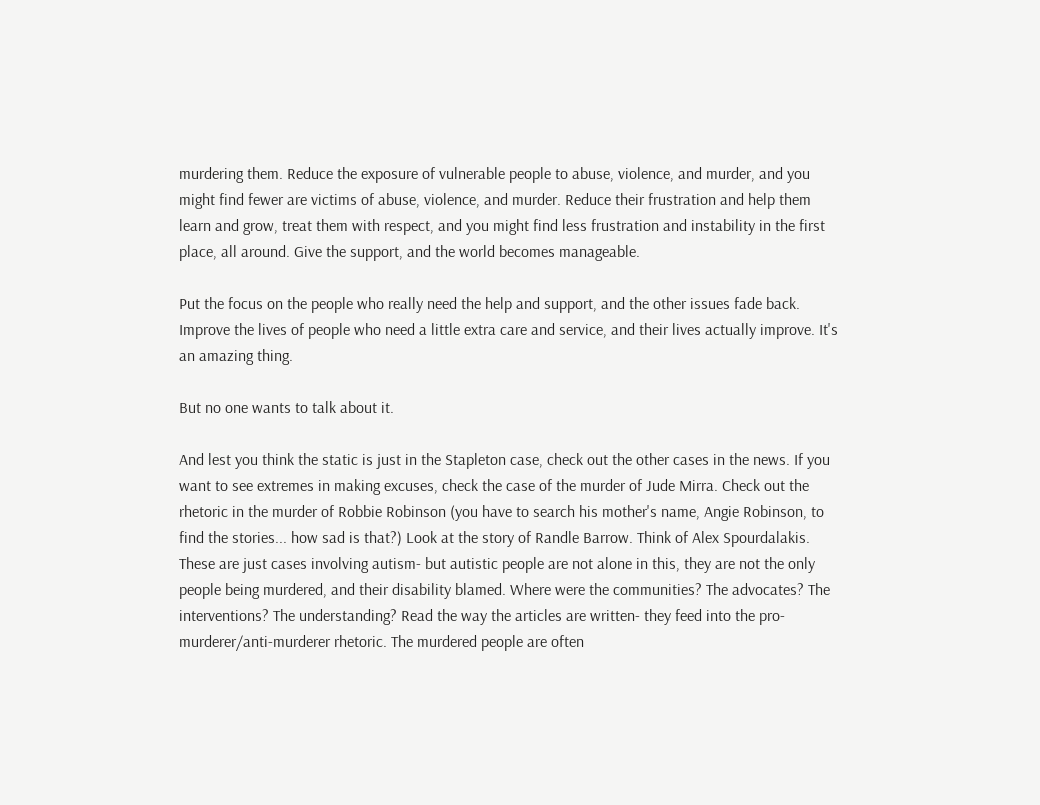murdering them. Reduce the exposure of vulnerable people to abuse, violence, and murder, and you might find fewer are victims of abuse, violence, and murder. Reduce their frustration and help them learn and grow, treat them with respect, and you might find less frustration and instability in the first place, all around. Give the support, and the world becomes manageable.

Put the focus on the people who really need the help and support, and the other issues fade back. Improve the lives of people who need a little extra care and service, and their lives actually improve. It's an amazing thing.

But no one wants to talk about it.

And lest you think the static is just in the Stapleton case, check out the other cases in the news. If you want to see extremes in making excuses, check the case of the murder of Jude Mirra. Check out the rhetoric in the murder of Robbie Robinson (you have to search his mother's name, Angie Robinson, to find the stories... how sad is that?) Look at the story of Randle Barrow. Think of Alex Spourdalakis. These are just cases involving autism- but autistic people are not alone in this, they are not the only people being murdered, and their disability blamed. Where were the communities? The advocates? The interventions? The understanding? Read the way the articles are written- they feed into the pro-murderer/anti-murderer rhetoric. The murdered people are often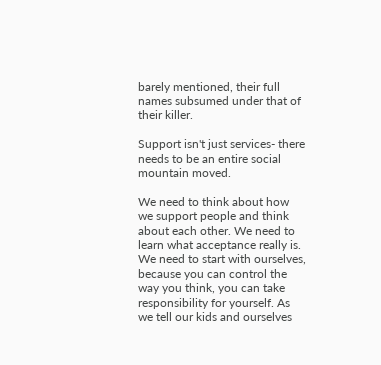barely mentioned, their full names subsumed under that of their killer.

Support isn't just services- there needs to be an entire social mountain moved.

We need to think about how we support people and think about each other. We need to learn what acceptance really is. We need to start with ourselves, because you can control the way you think, you can take responsibility for yourself. As we tell our kids and ourselves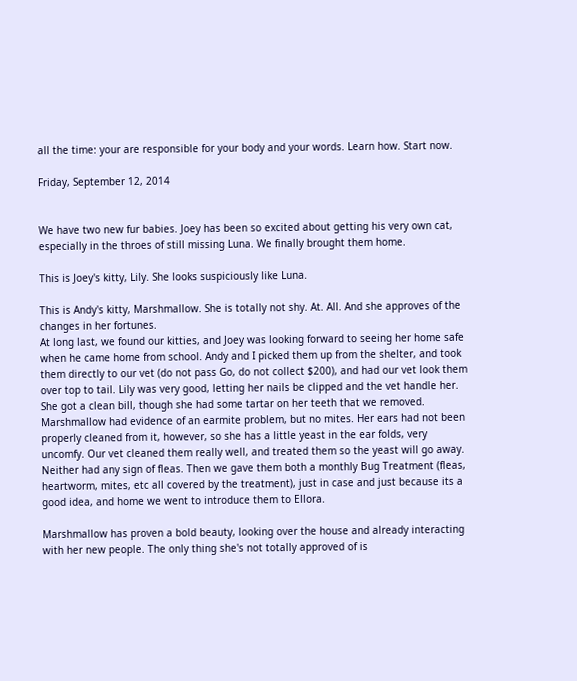all the time: your are responsible for your body and your words. Learn how. Start now.

Friday, September 12, 2014


We have two new fur babies. Joey has been so excited about getting his very own cat, especially in the throes of still missing Luna. We finally brought them home.

This is Joey's kitty, Lily. She looks suspiciously like Luna.

This is Andy's kitty, Marshmallow. She is totally not shy. At. All. And she approves of the changes in her fortunes.
At long last, we found our kitties, and Joey was looking forward to seeing her home safe when he came home from school. Andy and I picked them up from the shelter, and took them directly to our vet (do not pass Go, do not collect $200), and had our vet look them over top to tail. Lily was very good, letting her nails be clipped and the vet handle her. She got a clean bill, though she had some tartar on her teeth that we removed. Marshmallow had evidence of an earmite problem, but no mites. Her ears had not been properly cleaned from it, however, so she has a little yeast in the ear folds, very uncomfy. Our vet cleaned them really well, and treated them so the yeast will go away. Neither had any sign of fleas. Then we gave them both a monthly Bug Treatment (fleas, heartworm, mites, etc all covered by the treatment), just in case and just because its a good idea, and home we went to introduce them to Ellora.

Marshmallow has proven a bold beauty, looking over the house and already interacting with her new people. The only thing she's not totally approved of is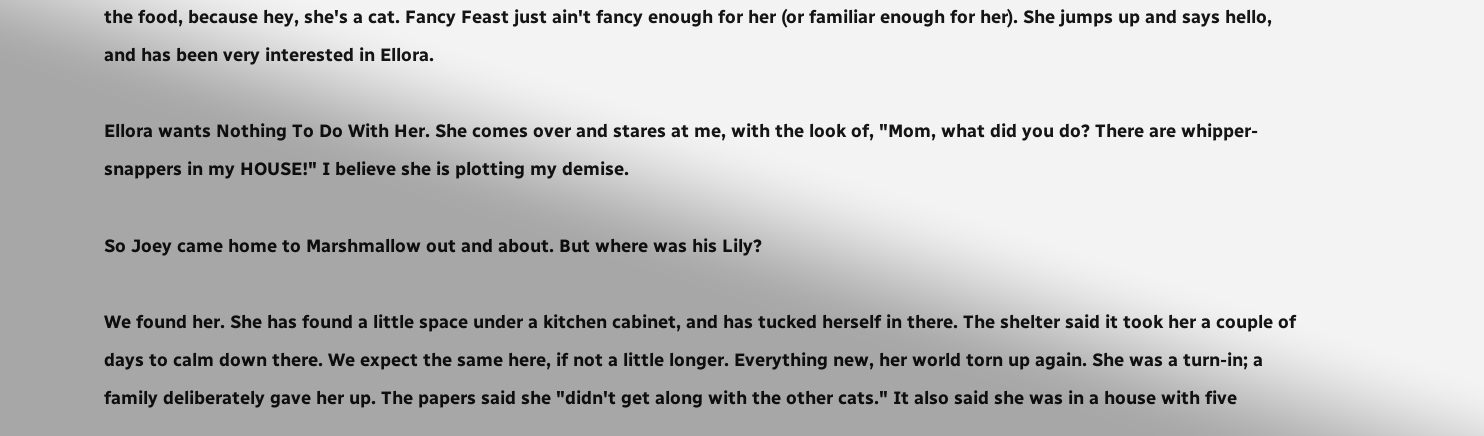the food, because hey, she's a cat. Fancy Feast just ain't fancy enough for her (or familiar enough for her). She jumps up and says hello, and has been very interested in Ellora.

Ellora wants Nothing To Do With Her. She comes over and stares at me, with the look of, "Mom, what did you do? There are whipper-snappers in my HOUSE!" I believe she is plotting my demise.

So Joey came home to Marshmallow out and about. But where was his Lily?

We found her. She has found a little space under a kitchen cabinet, and has tucked herself in there. The shelter said it took her a couple of days to calm down there. We expect the same here, if not a little longer. Everything new, her world torn up again. She was a turn-in; a family deliberately gave her up. The papers said she "didn't get along with the other cats." It also said she was in a house with five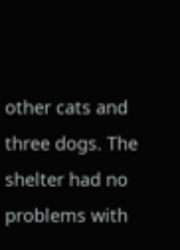other cats and three dogs. The shelter had no problems with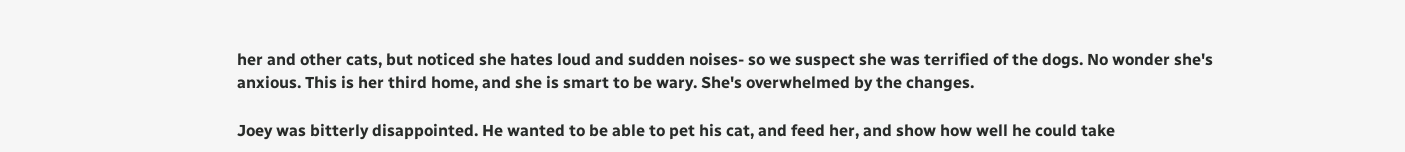her and other cats, but noticed she hates loud and sudden noises- so we suspect she was terrified of the dogs. No wonder she's anxious. This is her third home, and she is smart to be wary. She's overwhelmed by the changes.

Joey was bitterly disappointed. He wanted to be able to pet his cat, and feed her, and show how well he could take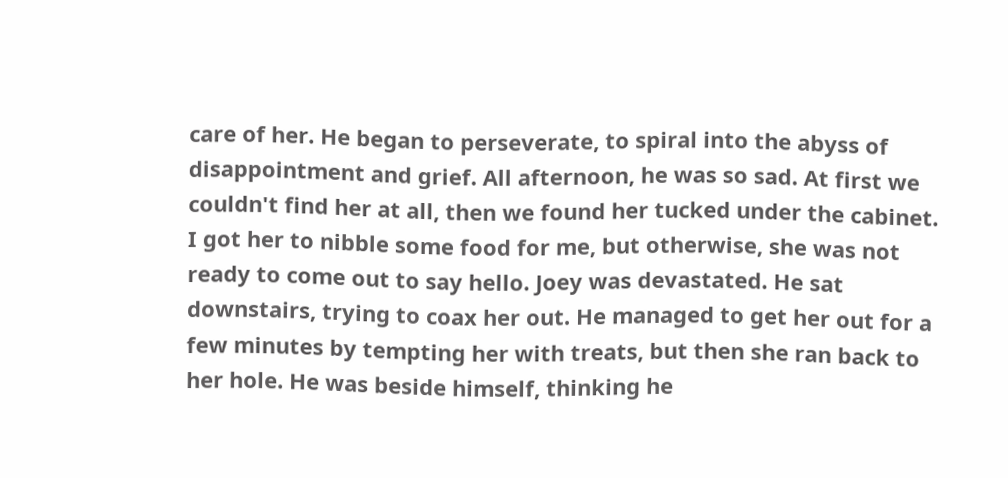care of her. He began to perseverate, to spiral into the abyss of disappointment and grief. All afternoon, he was so sad. At first we couldn't find her at all, then we found her tucked under the cabinet. I got her to nibble some food for me, but otherwise, she was not ready to come out to say hello. Joey was devastated. He sat downstairs, trying to coax her out. He managed to get her out for a few minutes by tempting her with treats, but then she ran back to her hole. He was beside himself, thinking he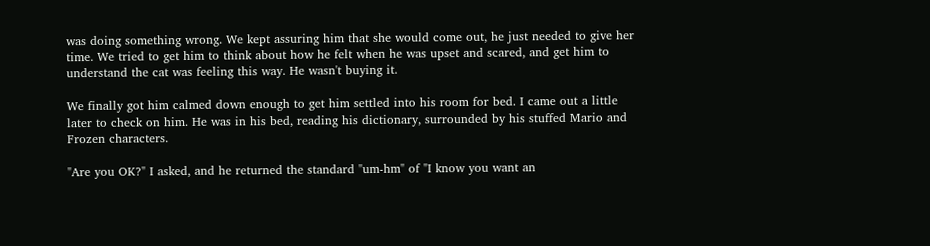was doing something wrong. We kept assuring him that she would come out, he just needed to give her time. We tried to get him to think about how he felt when he was upset and scared, and get him to understand the cat was feeling this way. He wasn't buying it.

We finally got him calmed down enough to get him settled into his room for bed. I came out a little later to check on him. He was in his bed, reading his dictionary, surrounded by his stuffed Mario and Frozen characters.

"Are you OK?" I asked, and he returned the standard "um-hm" of "I know you want an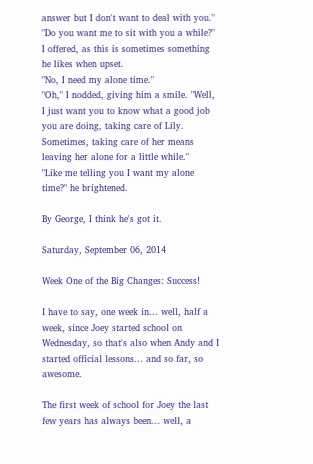answer but I don't want to deal with you."
"Do you want me to sit with you a while?" I offered, as this is sometimes something he likes when upset.
"No, I need my alone time."
"Oh," I nodded, giving him a smile. "Well, I just want you to know what a good job you are doing, taking care of Lily. Sometimes, taking care of her means leaving her alone for a little while."
"Like me telling you I want my alone time?" he brightened.

By George, I think he's got it.

Saturday, September 06, 2014

Week One of the Big Changes: Success!

I have to say, one week in... well, half a week, since Joey started school on Wednesday, so that's also when Andy and I started official lessons... and so far, so awesome.

The first week of school for Joey the last few years has always been... well, a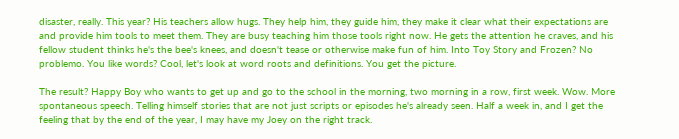disaster, really. This year? His teachers allow hugs. They help him, they guide him, they make it clear what their expectations are and provide him tools to meet them. They are busy teaching him those tools right now. He gets the attention he craves, and his fellow student thinks he's the bee's knees, and doesn't tease or otherwise make fun of him. Into Toy Story and Frozen? No problemo. You like words? Cool, let's look at word roots and definitions. You get the picture.

The result? Happy Boy who wants to get up and go to the school in the morning, two morning in a row, first week. Wow. More spontaneous speech. Telling himself stories that are not just scripts or episodes he's already seen. Half a week in, and I get the feeling that by the end of the year, I may have my Joey on the right track.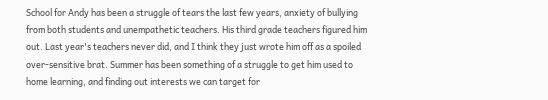School for Andy has been a struggle of tears the last few years, anxiety of bullying from both students and unempathetic teachers. His third grade teachers figured him out. Last year's teachers never did, and I think they just wrote him off as a spoiled over-sensitive brat. Summer has been something of a struggle to get him used to home learning, and finding out interests we can target for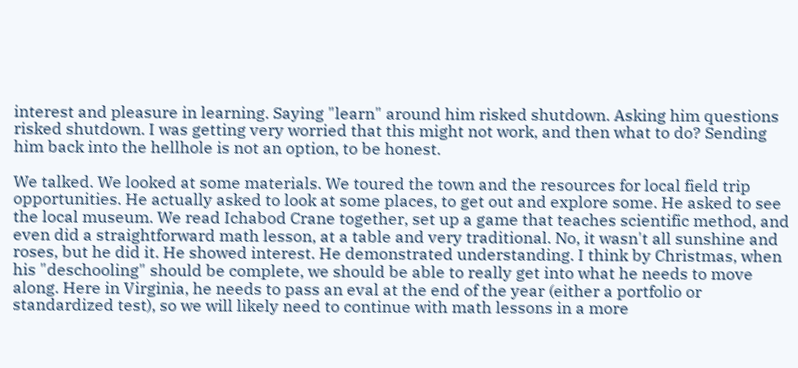interest and pleasure in learning. Saying "learn" around him risked shutdown. Asking him questions risked shutdown. I was getting very worried that this might not work, and then what to do? Sending him back into the hellhole is not an option, to be honest.

We talked. We looked at some materials. We toured the town and the resources for local field trip opportunities. He actually asked to look at some places, to get out and explore some. He asked to see the local museum. We read Ichabod Crane together, set up a game that teaches scientific method, and even did a straightforward math lesson, at a table and very traditional. No, it wasn't all sunshine and roses, but he did it. He showed interest. He demonstrated understanding. I think by Christmas, when his "deschooling" should be complete, we should be able to really get into what he needs to move along. Here in Virginia, he needs to pass an eval at the end of the year (either a portfolio or standardized test), so we will likely need to continue with math lessons in a more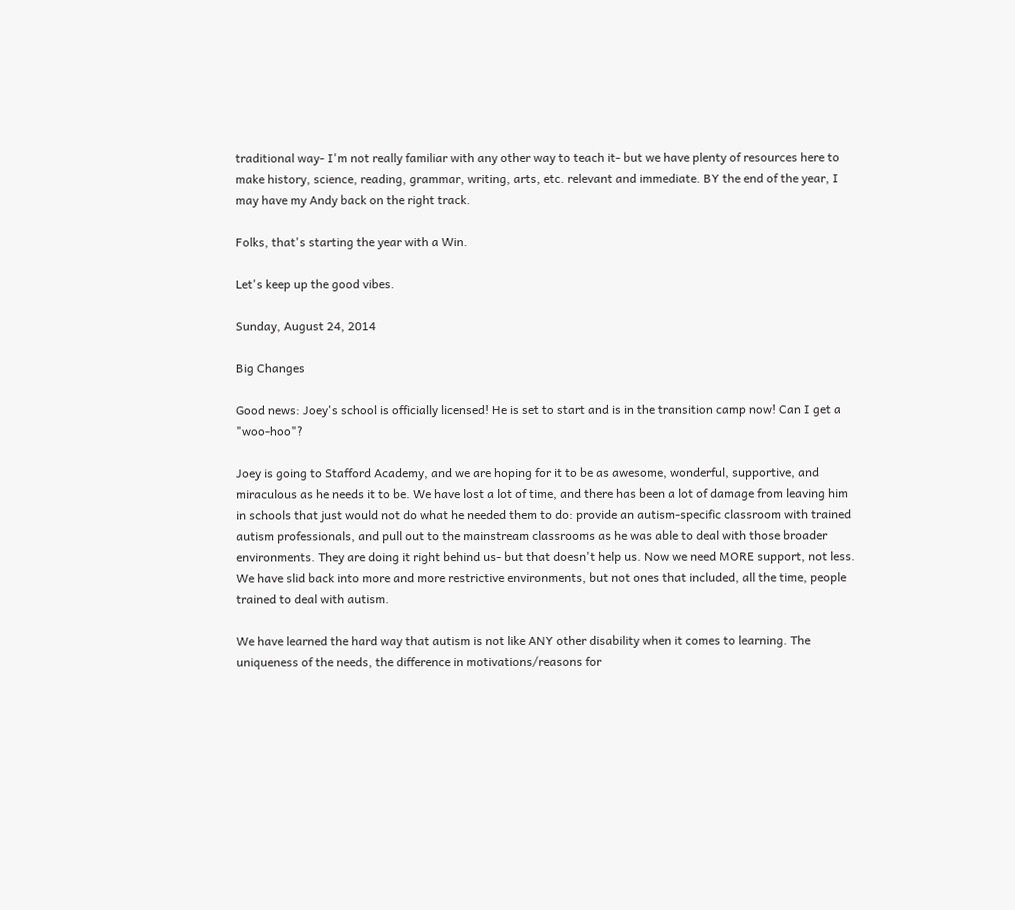traditional way- I'm not really familiar with any other way to teach it- but we have plenty of resources here to make history, science, reading, grammar, writing, arts, etc. relevant and immediate. BY the end of the year, I may have my Andy back on the right track.

Folks, that's starting the year with a Win.

Let's keep up the good vibes.

Sunday, August 24, 2014

Big Changes

Good news: Joey's school is officially licensed! He is set to start and is in the transition camp now! Can I get a "woo-hoo"?

Joey is going to Stafford Academy, and we are hoping for it to be as awesome, wonderful, supportive, and miraculous as he needs it to be. We have lost a lot of time, and there has been a lot of damage from leaving him in schools that just would not do what he needed them to do: provide an autism-specific classroom with trained autism professionals, and pull out to the mainstream classrooms as he was able to deal with those broader environments. They are doing it right behind us- but that doesn't help us. Now we need MORE support, not less. We have slid back into more and more restrictive environments, but not ones that included, all the time, people trained to deal with autism.

We have learned the hard way that autism is not like ANY other disability when it comes to learning. The uniqueness of the needs, the difference in motivations/reasons for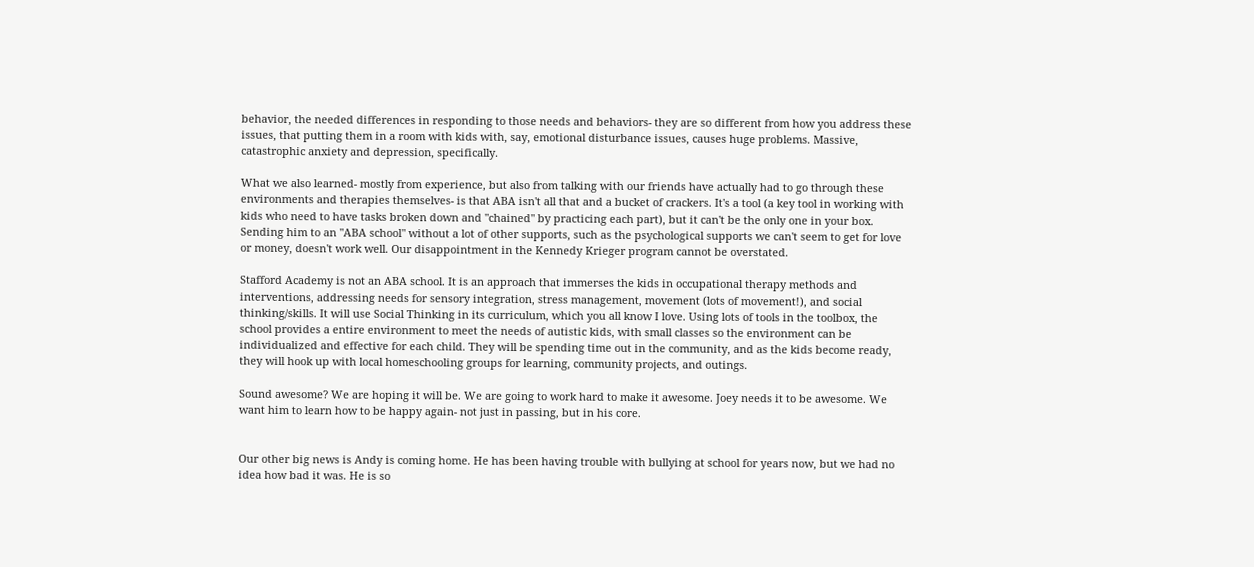behavior, the needed differences in responding to those needs and behaviors- they are so different from how you address these issues, that putting them in a room with kids with, say, emotional disturbance issues, causes huge problems. Massive, catastrophic anxiety and depression, specifically.

What we also learned- mostly from experience, but also from talking with our friends have actually had to go through these environments and therapies themselves- is that ABA isn't all that and a bucket of crackers. It's a tool (a key tool in working with kids who need to have tasks broken down and "chained" by practicing each part), but it can't be the only one in your box. Sending him to an "ABA school" without a lot of other supports, such as the psychological supports we can't seem to get for love or money, doesn't work well. Our disappointment in the Kennedy Krieger program cannot be overstated.

Stafford Academy is not an ABA school. It is an approach that immerses the kids in occupational therapy methods and interventions, addressing needs for sensory integration, stress management, movement (lots of movement!), and social thinking/skills. It will use Social Thinking in its curriculum, which you all know I love. Using lots of tools in the toolbox, the school provides a entire environment to meet the needs of autistic kids, with small classes so the environment can be individualized and effective for each child. They will be spending time out in the community, and as the kids become ready, they will hook up with local homeschooling groups for learning, community projects, and outings.

Sound awesome? We are hoping it will be. We are going to work hard to make it awesome. Joey needs it to be awesome. We want him to learn how to be happy again- not just in passing, but in his core.


Our other big news is Andy is coming home. He has been having trouble with bullying at school for years now, but we had no idea how bad it was. He is so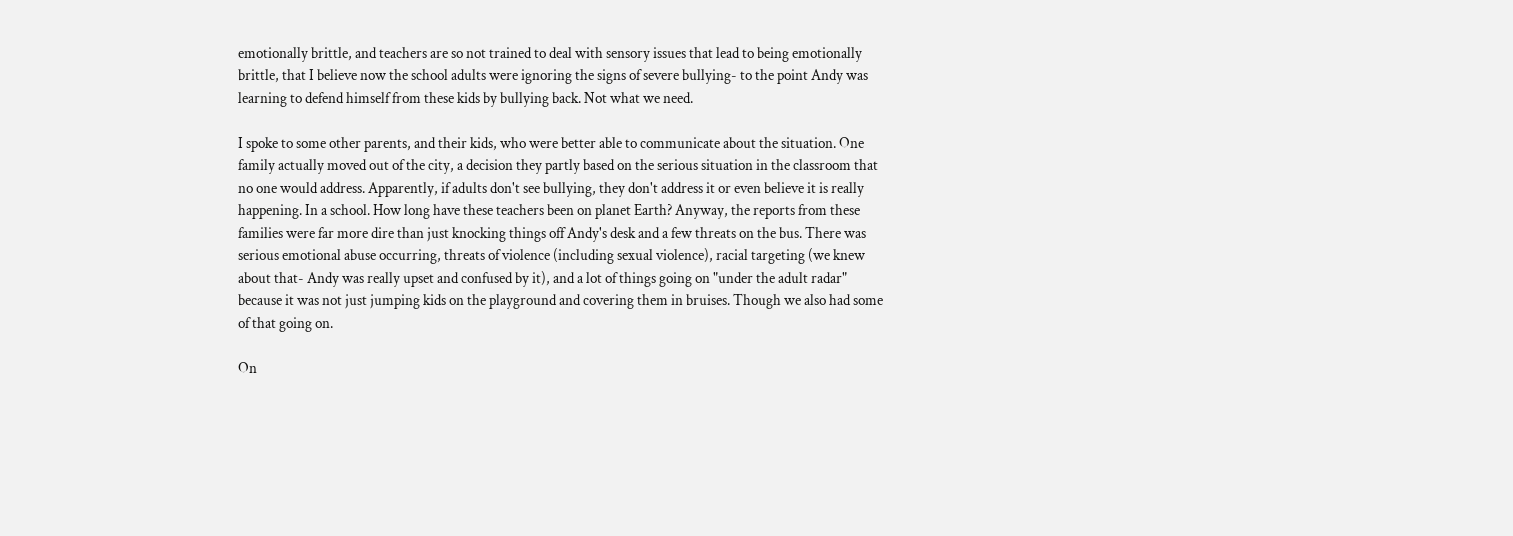emotionally brittle, and teachers are so not trained to deal with sensory issues that lead to being emotionally brittle, that I believe now the school adults were ignoring the signs of severe bullying- to the point Andy was learning to defend himself from these kids by bullying back. Not what we need.

I spoke to some other parents, and their kids, who were better able to communicate about the situation. One family actually moved out of the city, a decision they partly based on the serious situation in the classroom that no one would address. Apparently, if adults don't see bullying, they don't address it or even believe it is really happening. In a school. How long have these teachers been on planet Earth? Anyway, the reports from these families were far more dire than just knocking things off Andy's desk and a few threats on the bus. There was serious emotional abuse occurring, threats of violence (including sexual violence), racial targeting (we knew about that- Andy was really upset and confused by it), and a lot of things going on "under the adult radar" because it was not just jumping kids on the playground and covering them in bruises. Though we also had some of that going on.

On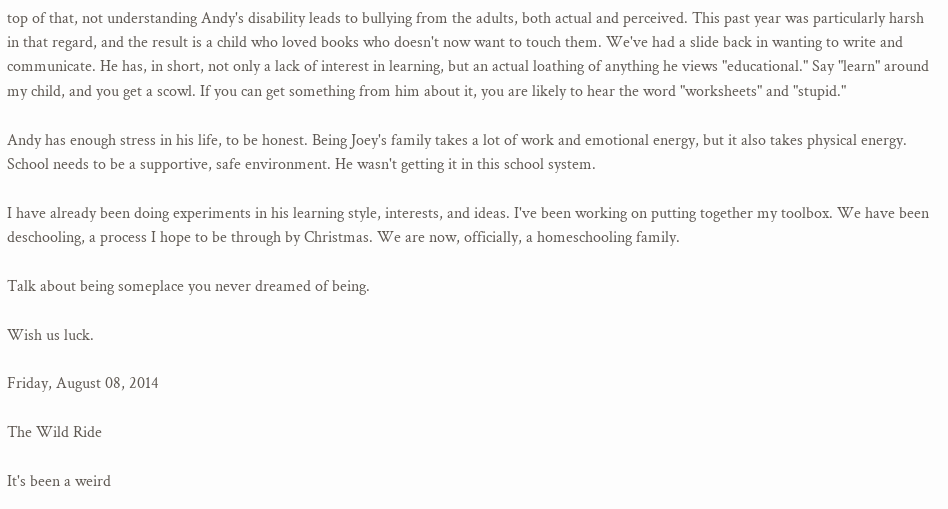top of that, not understanding Andy's disability leads to bullying from the adults, both actual and perceived. This past year was particularly harsh in that regard, and the result is a child who loved books who doesn't now want to touch them. We've had a slide back in wanting to write and communicate. He has, in short, not only a lack of interest in learning, but an actual loathing of anything he views "educational." Say "learn" around my child, and you get a scowl. If you can get something from him about it, you are likely to hear the word "worksheets" and "stupid."

Andy has enough stress in his life, to be honest. Being Joey's family takes a lot of work and emotional energy, but it also takes physical energy. School needs to be a supportive, safe environment. He wasn't getting it in this school system.

I have already been doing experiments in his learning style, interests, and ideas. I've been working on putting together my toolbox. We have been deschooling, a process I hope to be through by Christmas. We are now, officially, a homeschooling family.

Talk about being someplace you never dreamed of being.

Wish us luck.

Friday, August 08, 2014

The Wild Ride

It's been a weird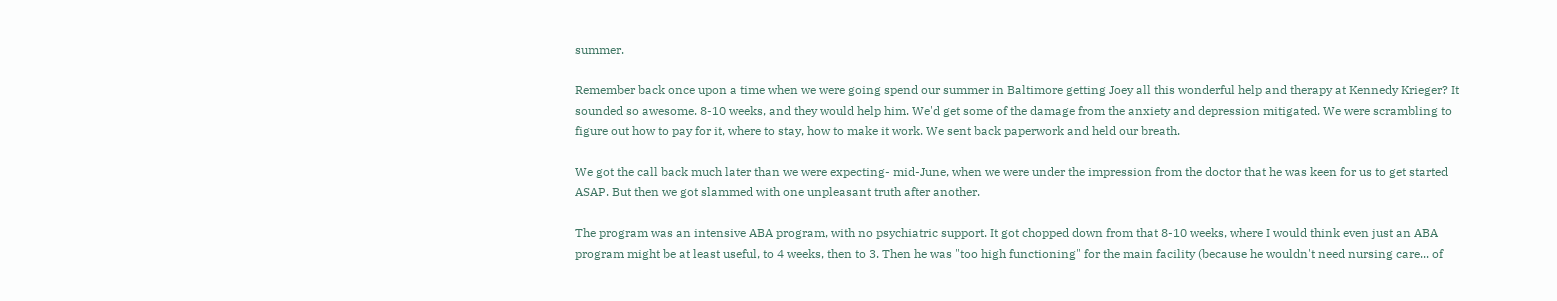summer.

Remember back once upon a time when we were going spend our summer in Baltimore getting Joey all this wonderful help and therapy at Kennedy Krieger? It sounded so awesome. 8-10 weeks, and they would help him. We'd get some of the damage from the anxiety and depression mitigated. We were scrambling to figure out how to pay for it, where to stay, how to make it work. We sent back paperwork and held our breath.

We got the call back much later than we were expecting- mid-June, when we were under the impression from the doctor that he was keen for us to get started ASAP. But then we got slammed with one unpleasant truth after another.

The program was an intensive ABA program, with no psychiatric support. It got chopped down from that 8-10 weeks, where I would think even just an ABA program might be at least useful, to 4 weeks, then to 3. Then he was "too high functioning" for the main facility (because he wouldn't need nursing care... of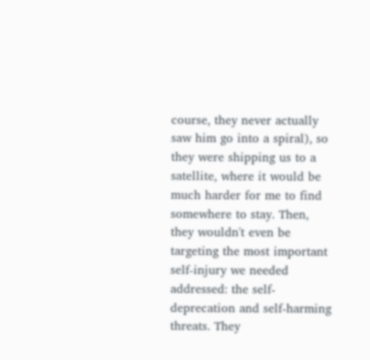course, they never actually saw him go into a spiral), so they were shipping us to a satellite, where it would be much harder for me to find somewhere to stay. Then, they wouldn't even be targeting the most important self-injury we needed addressed: the self-deprecation and self-harming threats. They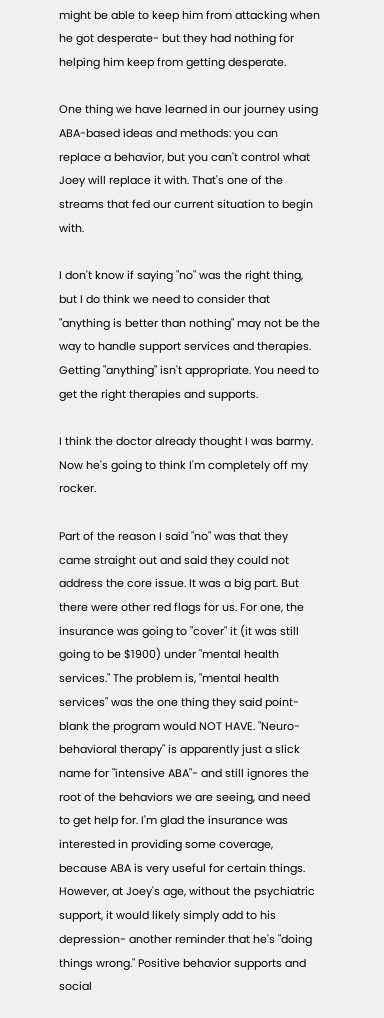might be able to keep him from attacking when he got desperate- but they had nothing for helping him keep from getting desperate.

One thing we have learned in our journey using ABA-based ideas and methods: you can replace a behavior, but you can't control what Joey will replace it with. That's one of the streams that fed our current situation to begin with.

I don't know if saying "no" was the right thing, but I do think we need to consider that "anything is better than nothing" may not be the way to handle support services and therapies. Getting "anything" isn't appropriate. You need to get the right therapies and supports.

I think the doctor already thought I was barmy. Now he's going to think I'm completely off my rocker.

Part of the reason I said "no" was that they came straight out and said they could not address the core issue. It was a big part. But there were other red flags for us. For one, the insurance was going to "cover" it (it was still going to be $1900) under "mental health services." The problem is, "mental health services" was the one thing they said point-blank the program would NOT HAVE. "Neuro-behavioral therapy" is apparently just a slick name for "intensive ABA"- and still ignores the root of the behaviors we are seeing, and need to get help for. I'm glad the insurance was interested in providing some coverage, because ABA is very useful for certain things. However, at Joey's age, without the psychiatric support, it would likely simply add to his depression- another reminder that he's "doing things wrong." Positive behavior supports and social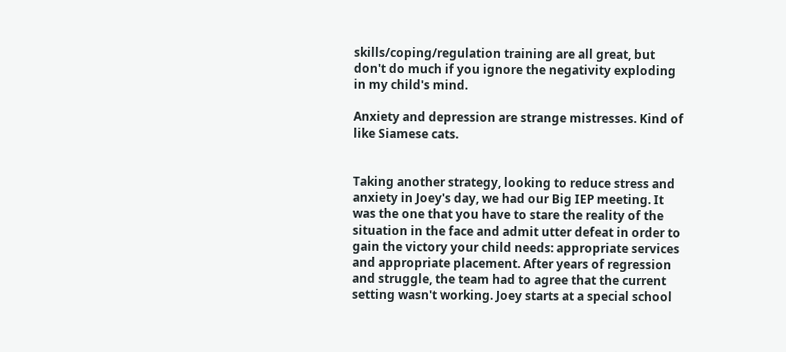skills/coping/regulation training are all great, but don't do much if you ignore the negativity exploding in my child's mind.

Anxiety and depression are strange mistresses. Kind of like Siamese cats.


Taking another strategy, looking to reduce stress and anxiety in Joey's day, we had our Big IEP meeting. It was the one that you have to stare the reality of the situation in the face and admit utter defeat in order to gain the victory your child needs: appropriate services and appropriate placement. After years of regression and struggle, the team had to agree that the current setting wasn't working. Joey starts at a special school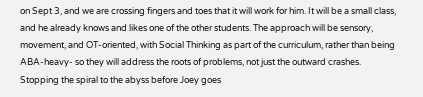on Sept 3, and we are crossing fingers and toes that it will work for him. It will be a small class, and he already knows and likes one of the other students. The approach will be sensory, movement, and OT-oriented, with Social Thinking as part of the curriculum, rather than being ABA-heavy- so they will address the roots of problems, not just the outward crashes. Stopping the spiral to the abyss before Joey goes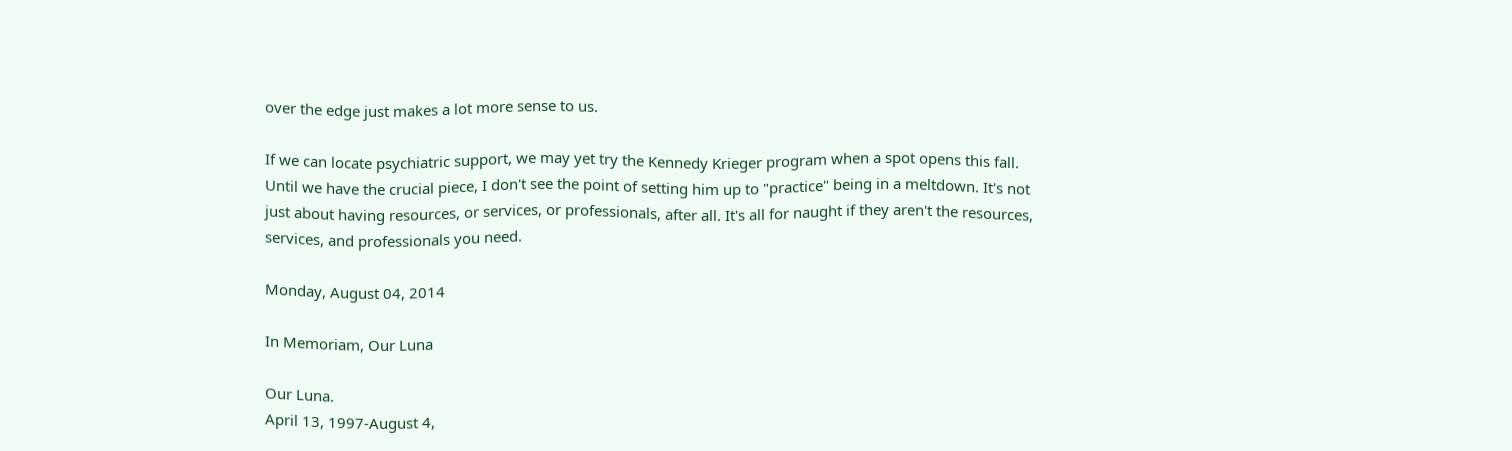over the edge just makes a lot more sense to us.

If we can locate psychiatric support, we may yet try the Kennedy Krieger program when a spot opens this fall. Until we have the crucial piece, I don't see the point of setting him up to "practice" being in a meltdown. It's not just about having resources, or services, or professionals, after all. It's all for naught if they aren't the resources, services, and professionals you need.

Monday, August 04, 2014

In Memoriam, Our Luna

Our Luna.
April 13, 1997-August 4,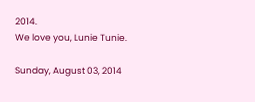2014.
We love you, Lunie Tunie.

Sunday, August 03, 2014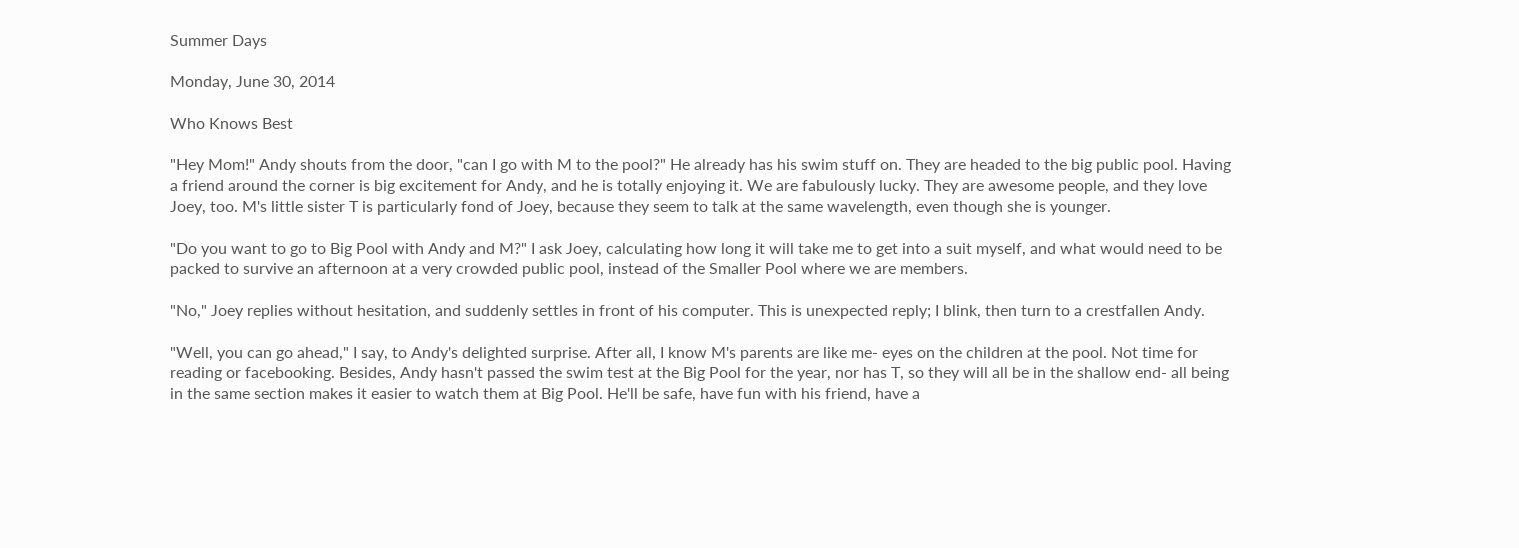Summer Days

Monday, June 30, 2014

Who Knows Best

"Hey Mom!" Andy shouts from the door, "can I go with M to the pool?" He already has his swim stuff on. They are headed to the big public pool. Having a friend around the corner is big excitement for Andy, and he is totally enjoying it. We are fabulously lucky. They are awesome people, and they love Joey, too. M's little sister T is particularly fond of Joey, because they seem to talk at the same wavelength, even though she is younger.

"Do you want to go to Big Pool with Andy and M?" I ask Joey, calculating how long it will take me to get into a suit myself, and what would need to be packed to survive an afternoon at a very crowded public pool, instead of the Smaller Pool where we are members.

"No," Joey replies without hesitation, and suddenly settles in front of his computer. This is unexpected reply; I blink, then turn to a crestfallen Andy.

"Well, you can go ahead," I say, to Andy's delighted surprise. After all, I know M's parents are like me- eyes on the children at the pool. Not time for reading or facebooking. Besides, Andy hasn't passed the swim test at the Big Pool for the year, nor has T, so they will all be in the shallow end- all being in the same section makes it easier to watch them at Big Pool. He'll be safe, have fun with his friend, have a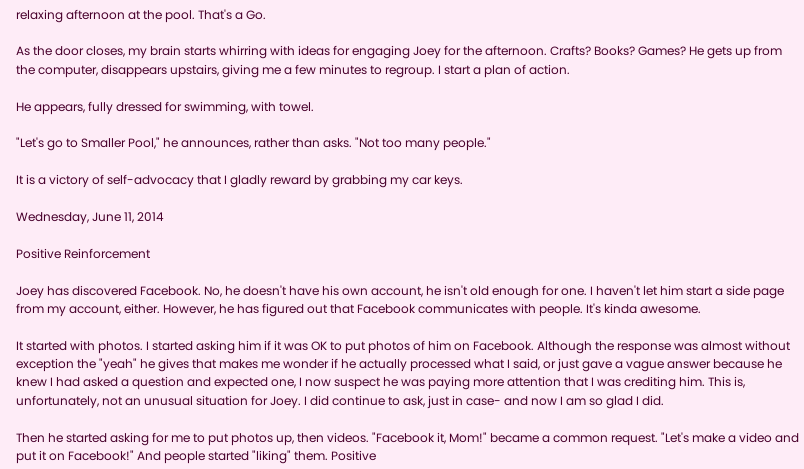relaxing afternoon at the pool. That's a Go.

As the door closes, my brain starts whirring with ideas for engaging Joey for the afternoon. Crafts? Books? Games? He gets up from the computer, disappears upstairs, giving me a few minutes to regroup. I start a plan of action.

He appears, fully dressed for swimming, with towel.

"Let's go to Smaller Pool," he announces, rather than asks. "Not too many people."

It is a victory of self-advocacy that I gladly reward by grabbing my car keys.

Wednesday, June 11, 2014

Positive Reinforcement

Joey has discovered Facebook. No, he doesn't have his own account, he isn't old enough for one. I haven't let him start a side page from my account, either. However, he has figured out that Facebook communicates with people. It's kinda awesome.

It started with photos. I started asking him if it was OK to put photos of him on Facebook. Although the response was almost without exception the "yeah" he gives that makes me wonder if he actually processed what I said, or just gave a vague answer because he knew I had asked a question and expected one, I now suspect he was paying more attention that I was crediting him. This is, unfortunately, not an unusual situation for Joey. I did continue to ask, just in case- and now I am so glad I did.

Then he started asking for me to put photos up, then videos. "Facebook it, Mom!" became a common request. "Let's make a video and put it on Facebook!" And people started "liking" them. Positive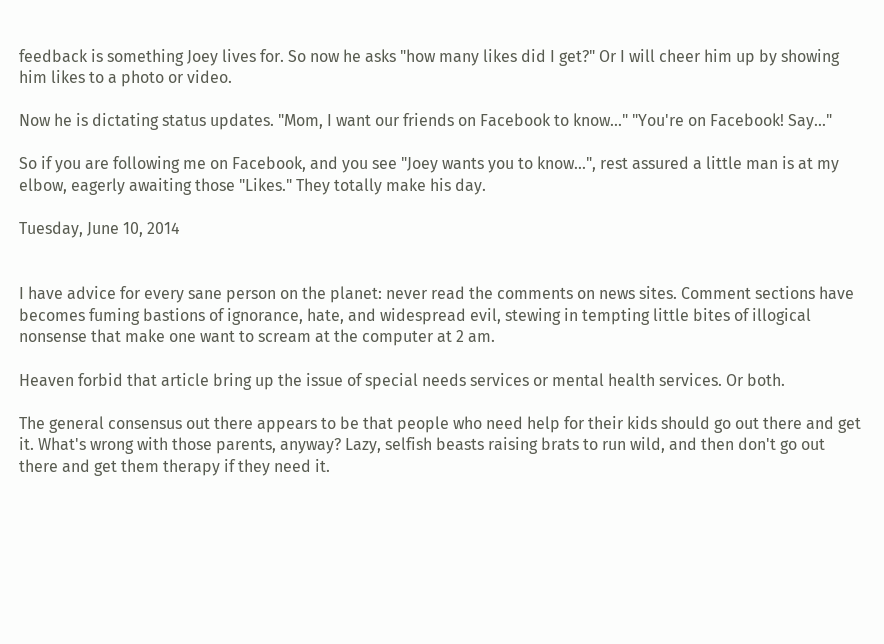feedback is something Joey lives for. So now he asks "how many likes did I get?" Or I will cheer him up by showing him likes to a photo or video.

Now he is dictating status updates. "Mom, I want our friends on Facebook to know..." "You're on Facebook! Say..."

So if you are following me on Facebook, and you see "Joey wants you to know...", rest assured a little man is at my elbow, eagerly awaiting those "Likes." They totally make his day.

Tuesday, June 10, 2014


I have advice for every sane person on the planet: never read the comments on news sites. Comment sections have becomes fuming bastions of ignorance, hate, and widespread evil, stewing in tempting little bites of illogical nonsense that make one want to scream at the computer at 2 am.

Heaven forbid that article bring up the issue of special needs services or mental health services. Or both.

The general consensus out there appears to be that people who need help for their kids should go out there and get it. What's wrong with those parents, anyway? Lazy, selfish beasts raising brats to run wild, and then don't go out there and get them therapy if they need it.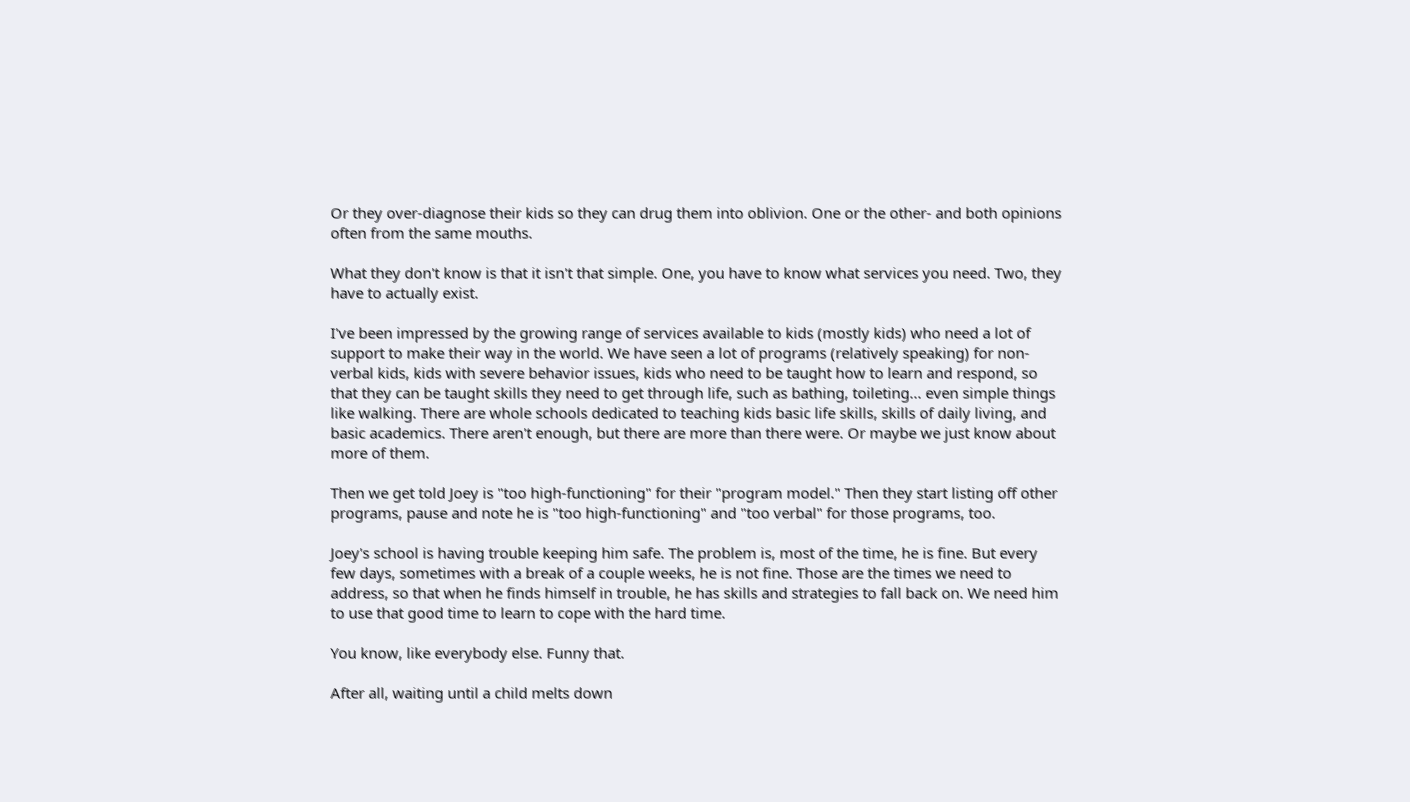Or they over-diagnose their kids so they can drug them into oblivion. One or the other- and both opinions often from the same mouths.

What they don't know is that it isn't that simple. One, you have to know what services you need. Two, they have to actually exist.

I've been impressed by the growing range of services available to kids (mostly kids) who need a lot of support to make their way in the world. We have seen a lot of programs (relatively speaking) for non-verbal kids, kids with severe behavior issues, kids who need to be taught how to learn and respond, so that they can be taught skills they need to get through life, such as bathing, toileting... even simple things like walking. There are whole schools dedicated to teaching kids basic life skills, skills of daily living, and basic academics. There aren't enough, but there are more than there were. Or maybe we just know about more of them.

Then we get told Joey is "too high-functioning" for their "program model." Then they start listing off other programs, pause and note he is "too high-functioning" and "too verbal" for those programs, too.

Joey's school is having trouble keeping him safe. The problem is, most of the time, he is fine. But every few days, sometimes with a break of a couple weeks, he is not fine. Those are the times we need to address, so that when he finds himself in trouble, he has skills and strategies to fall back on. We need him to use that good time to learn to cope with the hard time.

You know, like everybody else. Funny that.

After all, waiting until a child melts down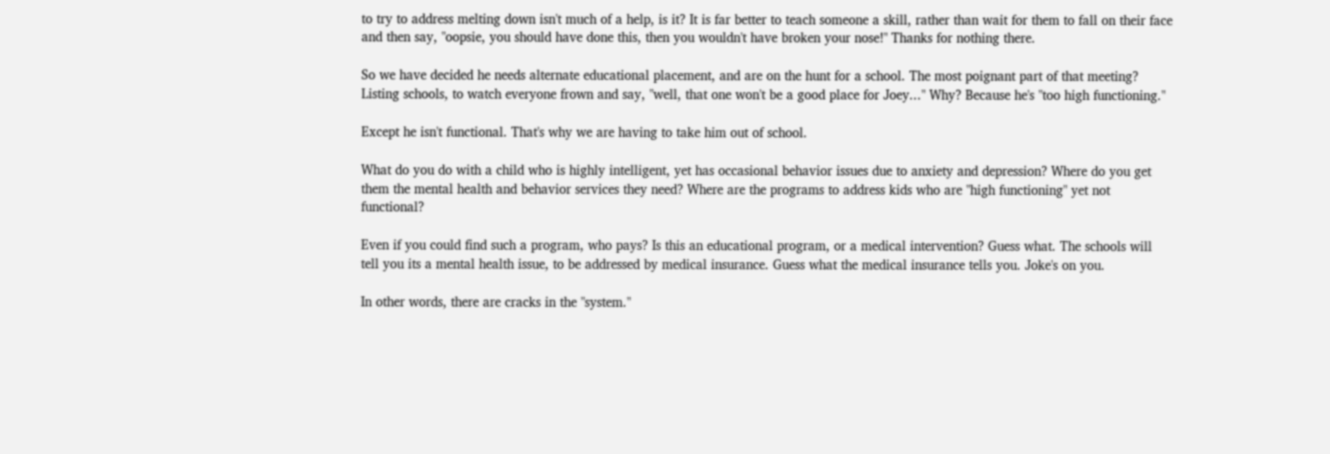to try to address melting down isn't much of a help, is it? It is far better to teach someone a skill, rather than wait for them to fall on their face and then say, "oopsie, you should have done this, then you wouldn't have broken your nose!" Thanks for nothing there.

So we have decided he needs alternate educational placement, and are on the hunt for a school. The most poignant part of that meeting? Listing schools, to watch everyone frown and say, "well, that one won't be a good place for Joey..." Why? Because he's "too high functioning."

Except he isn't functional. That's why we are having to take him out of school.

What do you do with a child who is highly intelligent, yet has occasional behavior issues due to anxiety and depression? Where do you get them the mental health and behavior services they need? Where are the programs to address kids who are "high functioning" yet not functional?

Even if you could find such a program, who pays? Is this an educational program, or a medical intervention? Guess what. The schools will tell you its a mental health issue, to be addressed by medical insurance. Guess what the medical insurance tells you. Joke's on you.

In other words, there are cracks in the "system."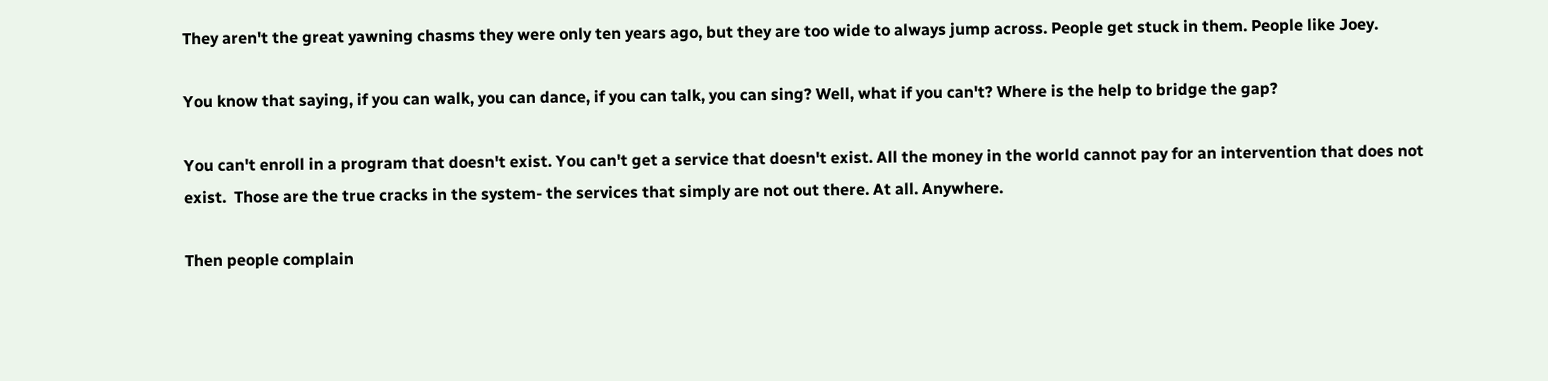They aren't the great yawning chasms they were only ten years ago, but they are too wide to always jump across. People get stuck in them. People like Joey.

You know that saying, if you can walk, you can dance, if you can talk, you can sing? Well, what if you can't? Where is the help to bridge the gap?

You can't enroll in a program that doesn't exist. You can't get a service that doesn't exist. All the money in the world cannot pay for an intervention that does not exist.  Those are the true cracks in the system- the services that simply are not out there. At all. Anywhere.

Then people complain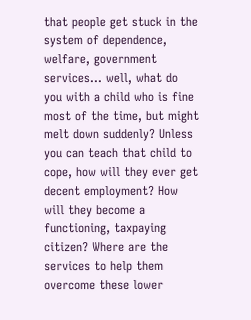that people get stuck in the system of dependence, welfare, government services... well, what do you with a child who is fine most of the time, but might melt down suddenly? Unless you can teach that child to cope, how will they ever get decent employment? How will they become a functioning, taxpaying citizen? Where are the services to help them overcome these lower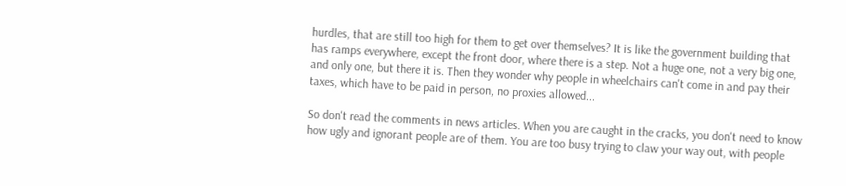hurdles, that are still too high for them to get over themselves? It is like the government building that has ramps everywhere, except the front door, where there is a step. Not a huge one, not a very big one, and only one, but there it is. Then they wonder why people in wheelchairs can't come in and pay their taxes, which have to be paid in person, no proxies allowed...

So don't read the comments in news articles. When you are caught in the cracks, you don't need to know how ugly and ignorant people are of them. You are too busy trying to claw your way out, with people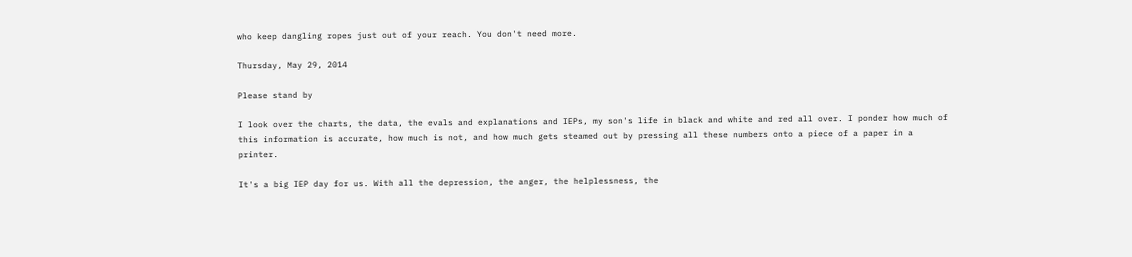who keep dangling ropes just out of your reach. You don't need more.

Thursday, May 29, 2014

Please stand by

I look over the charts, the data, the evals and explanations and IEPs, my son's life in black and white and red all over. I ponder how much of this information is accurate, how much is not, and how much gets steamed out by pressing all these numbers onto a piece of a paper in a printer.

It's a big IEP day for us. With all the depression, the anger, the helplessness, the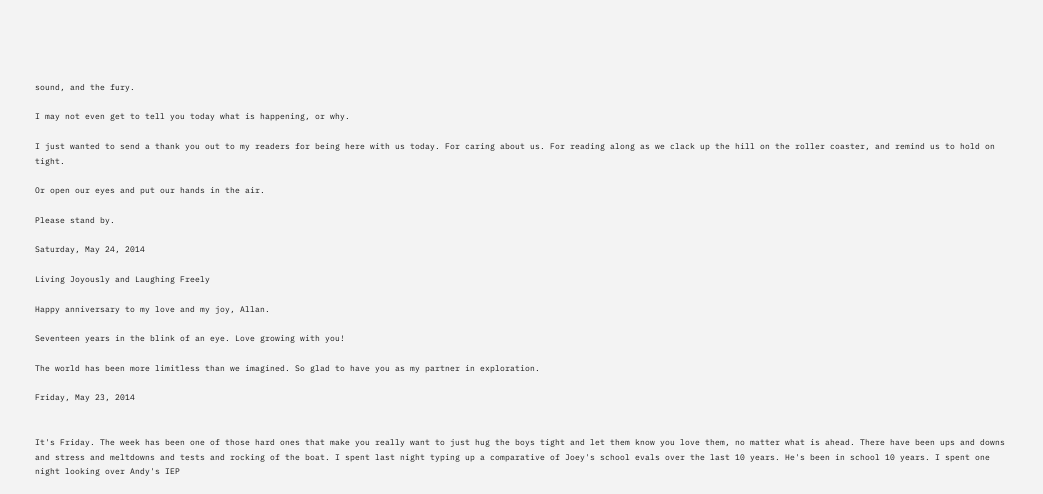sound, and the fury.

I may not even get to tell you today what is happening, or why.

I just wanted to send a thank you out to my readers for being here with us today. For caring about us. For reading along as we clack up the hill on the roller coaster, and remind us to hold on tight.

Or open our eyes and put our hands in the air.

Please stand by.

Saturday, May 24, 2014

Living Joyously and Laughing Freely

Happy anniversary to my love and my joy, Allan.

Seventeen years in the blink of an eye. Love growing with you!

The world has been more limitless than we imagined. So glad to have you as my partner in exploration.

Friday, May 23, 2014


It's Friday. The week has been one of those hard ones that make you really want to just hug the boys tight and let them know you love them, no matter what is ahead. There have been ups and downs and stress and meltdowns and tests and rocking of the boat. I spent last night typing up a comparative of Joey's school evals over the last 10 years. He's been in school 10 years. I spent one night looking over Andy's IEP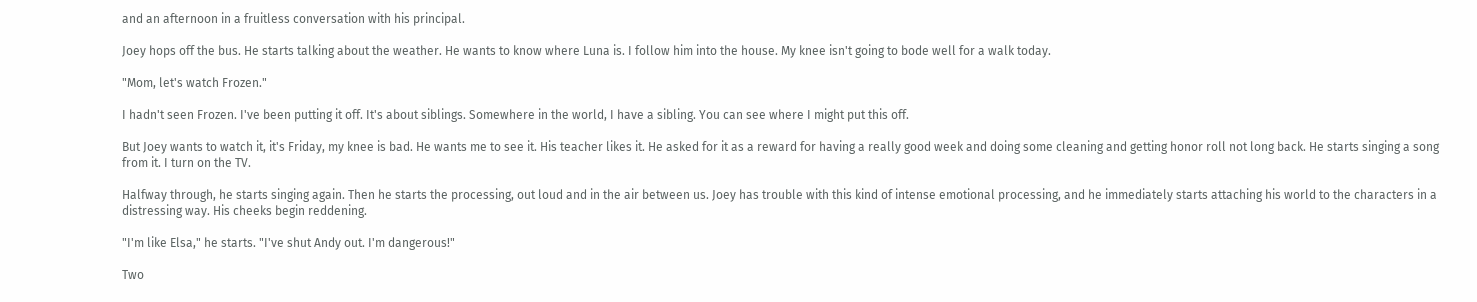and an afternoon in a fruitless conversation with his principal.

Joey hops off the bus. He starts talking about the weather. He wants to know where Luna is. I follow him into the house. My knee isn't going to bode well for a walk today.

"Mom, let's watch Frozen."

I hadn't seen Frozen. I've been putting it off. It's about siblings. Somewhere in the world, I have a sibling. You can see where I might put this off.

But Joey wants to watch it, it's Friday, my knee is bad. He wants me to see it. His teacher likes it. He asked for it as a reward for having a really good week and doing some cleaning and getting honor roll not long back. He starts singing a song from it. I turn on the TV.

Halfway through, he starts singing again. Then he starts the processing, out loud and in the air between us. Joey has trouble with this kind of intense emotional processing, and he immediately starts attaching his world to the characters in a distressing way. His cheeks begin reddening.

"I'm like Elsa," he starts. "I've shut Andy out. I'm dangerous!"

Two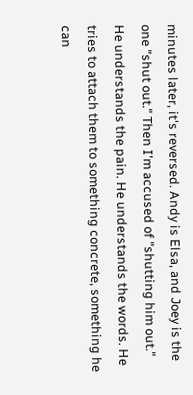minutes later, it's reversed. Andy is Elsa, and Joey is the one "shut out." Then I'm accused of "shutting him out." He understands the pain. He understands the words. He tries to attach them to something concrete, something he can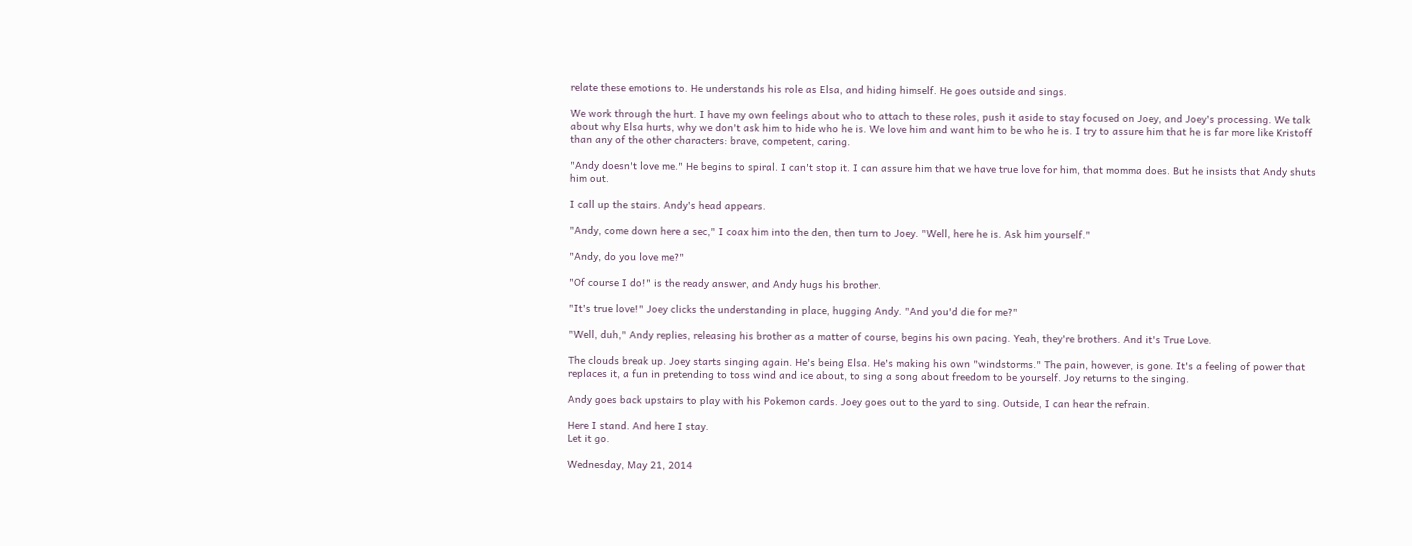relate these emotions to. He understands his role as Elsa, and hiding himself. He goes outside and sings.

We work through the hurt. I have my own feelings about who to attach to these roles, push it aside to stay focused on Joey, and Joey's processing. We talk about why Elsa hurts, why we don't ask him to hide who he is. We love him and want him to be who he is. I try to assure him that he is far more like Kristoff than any of the other characters: brave, competent, caring.

"Andy doesn't love me." He begins to spiral. I can't stop it. I can assure him that we have true love for him, that momma does. But he insists that Andy shuts him out.

I call up the stairs. Andy's head appears.

"Andy, come down here a sec," I coax him into the den, then turn to Joey. "Well, here he is. Ask him yourself."

"Andy, do you love me?"

"Of course I do!" is the ready answer, and Andy hugs his brother.

"It's true love!" Joey clicks the understanding in place, hugging Andy. "And you'd die for me?"

"Well, duh," Andy replies, releasing his brother as a matter of course, begins his own pacing. Yeah, they're brothers. And it's True Love.

The clouds break up. Joey starts singing again. He's being Elsa. He's making his own "windstorms." The pain, however, is gone. It's a feeling of power that replaces it, a fun in pretending to toss wind and ice about, to sing a song about freedom to be yourself. Joy returns to the singing.

Andy goes back upstairs to play with his Pokemon cards. Joey goes out to the yard to sing. Outside, I can hear the refrain.

Here I stand. And here I stay.
Let it go.

Wednesday, May 21, 2014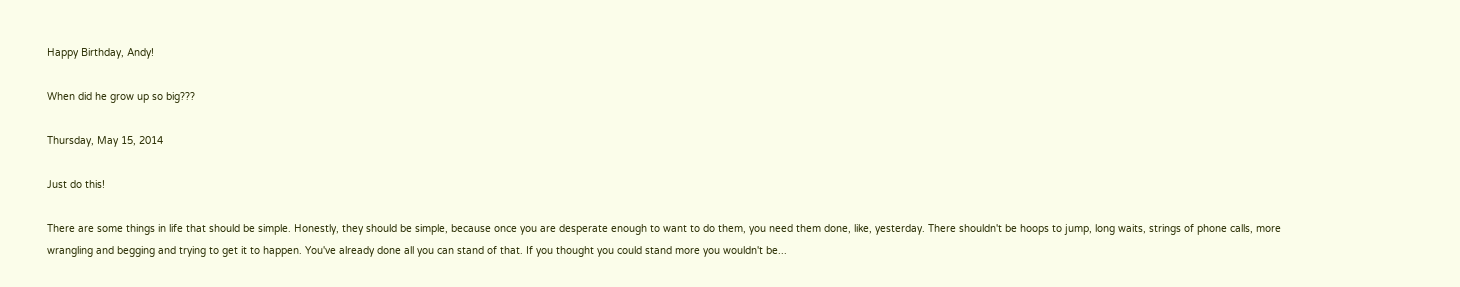Happy Birthday, Andy!

When did he grow up so big???

Thursday, May 15, 2014

Just do this!

There are some things in life that should be simple. Honestly, they should be simple, because once you are desperate enough to want to do them, you need them done, like, yesterday. There shouldn't be hoops to jump, long waits, strings of phone calls, more wrangling and begging and trying to get it to happen. You've already done all you can stand of that. If you thought you could stand more you wouldn't be...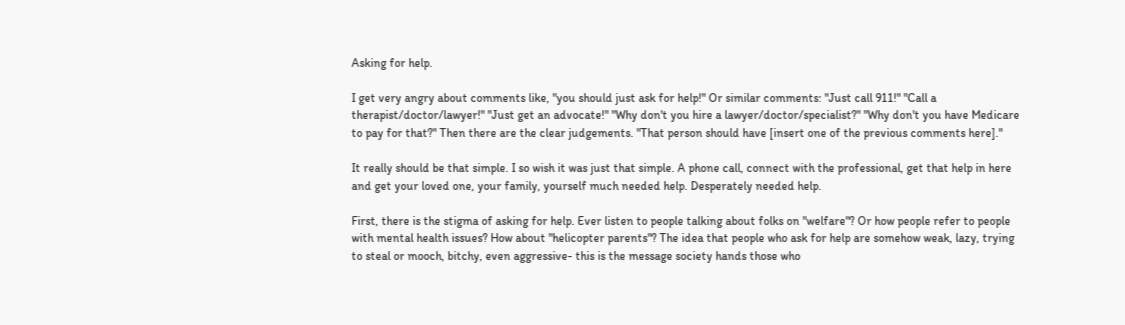Asking for help.

I get very angry about comments like, "you should just ask for help!" Or similar comments: "Just call 911!" "Call a therapist/doctor/lawyer!" "Just get an advocate!" "Why don't you hire a lawyer/doctor/specialist?" "Why don't you have Medicare to pay for that?" Then there are the clear judgements. "That person should have [insert one of the previous comments here]."

It really should be that simple. I so wish it was just that simple. A phone call, connect with the professional, get that help in here and get your loved one, your family, yourself much needed help. Desperately needed help.

First, there is the stigma of asking for help. Ever listen to people talking about folks on "welfare"? Or how people refer to people with mental health issues? How about "helicopter parents"? The idea that people who ask for help are somehow weak, lazy, trying to steal or mooch, bitchy, even aggressive- this is the message society hands those who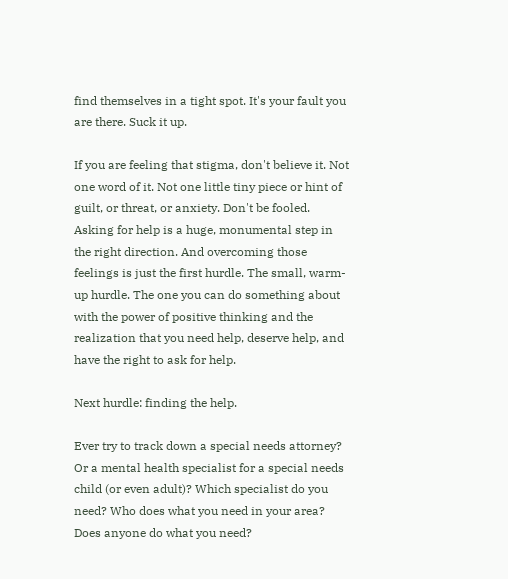find themselves in a tight spot. It's your fault you are there. Suck it up.

If you are feeling that stigma, don't believe it. Not one word of it. Not one little tiny piece or hint of guilt, or threat, or anxiety. Don't be fooled. Asking for help is a huge, monumental step in the right direction. And overcoming those feelings is just the first hurdle. The small, warm-up hurdle. The one you can do something about with the power of positive thinking and the realization that you need help, deserve help, and have the right to ask for help.

Next hurdle: finding the help.

Ever try to track down a special needs attorney? Or a mental health specialist for a special needs child (or even adult)? Which specialist do you need? Who does what you need in your area? Does anyone do what you need?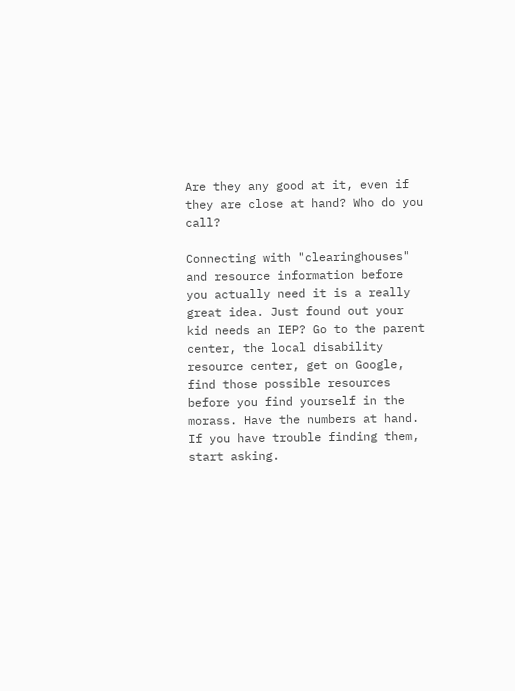Are they any good at it, even if they are close at hand? Who do you call?

Connecting with "clearinghouses" and resource information before you actually need it is a really great idea. Just found out your kid needs an IEP? Go to the parent center, the local disability resource center, get on Google, find those possible resources before you find yourself in the morass. Have the numbers at hand. If you have trouble finding them, start asking.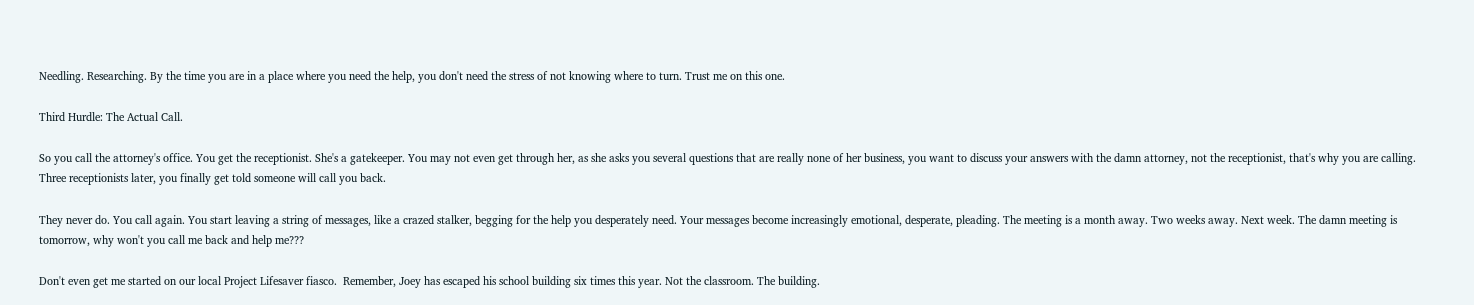Needling. Researching. By the time you are in a place where you need the help, you don't need the stress of not knowing where to turn. Trust me on this one.

Third Hurdle: The Actual Call.

So you call the attorney's office. You get the receptionist. She's a gatekeeper. You may not even get through her, as she asks you several questions that are really none of her business, you want to discuss your answers with the damn attorney, not the receptionist, that's why you are calling. Three receptionists later, you finally get told someone will call you back.

They never do. You call again. You start leaving a string of messages, like a crazed stalker, begging for the help you desperately need. Your messages become increasingly emotional, desperate, pleading. The meeting is a month away. Two weeks away. Next week. The damn meeting is tomorrow, why won't you call me back and help me???

Don't even get me started on our local Project Lifesaver fiasco.  Remember, Joey has escaped his school building six times this year. Not the classroom. The building.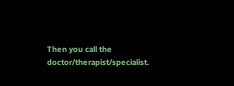Then you call the doctor/therapist/specialist.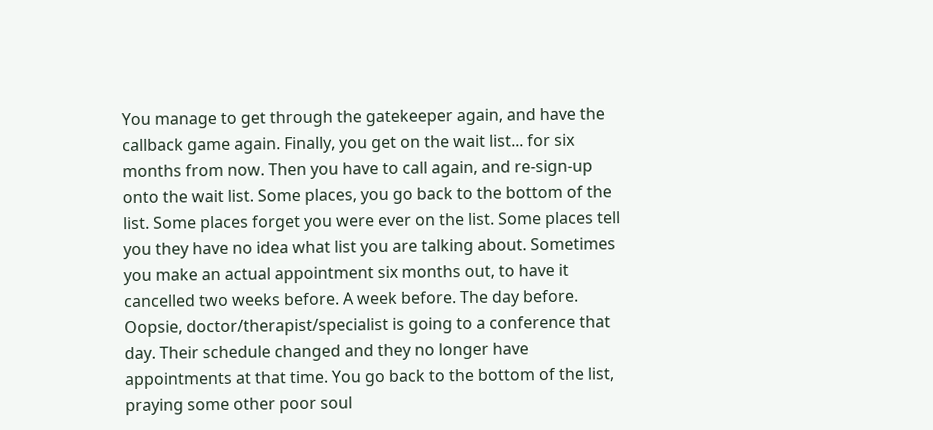You manage to get through the gatekeeper again, and have the callback game again. Finally, you get on the wait list... for six months from now. Then you have to call again, and re-sign-up onto the wait list. Some places, you go back to the bottom of the list. Some places forget you were ever on the list. Some places tell you they have no idea what list you are talking about. Sometimes you make an actual appointment six months out, to have it cancelled two weeks before. A week before. The day before. Oopsie, doctor/therapist/specialist is going to a conference that day. Their schedule changed and they no longer have appointments at that time. You go back to the bottom of the list, praying some other poor soul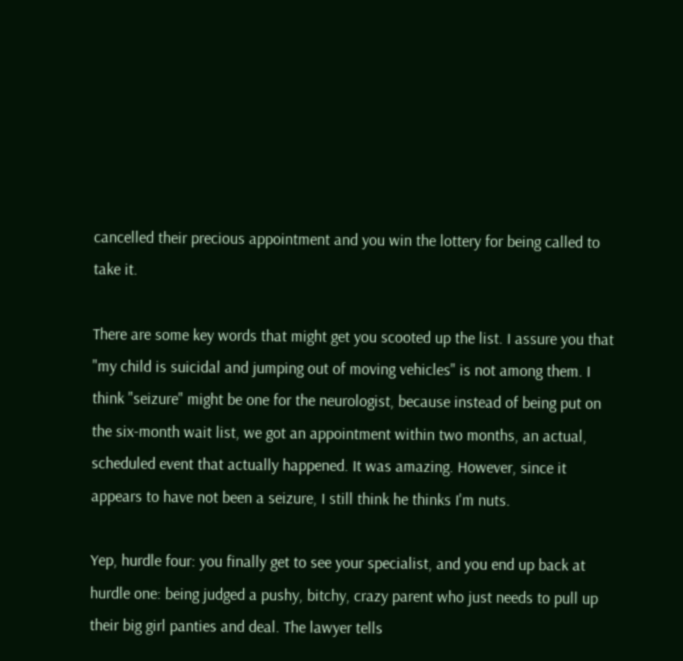cancelled their precious appointment and you win the lottery for being called to take it.

There are some key words that might get you scooted up the list. I assure you that "my child is suicidal and jumping out of moving vehicles" is not among them. I think "seizure" might be one for the neurologist, because instead of being put on the six-month wait list, we got an appointment within two months, an actual, scheduled event that actually happened. It was amazing. However, since it appears to have not been a seizure, I still think he thinks I'm nuts.

Yep, hurdle four: you finally get to see your specialist, and you end up back at hurdle one: being judged a pushy, bitchy, crazy parent who just needs to pull up their big girl panties and deal. The lawyer tells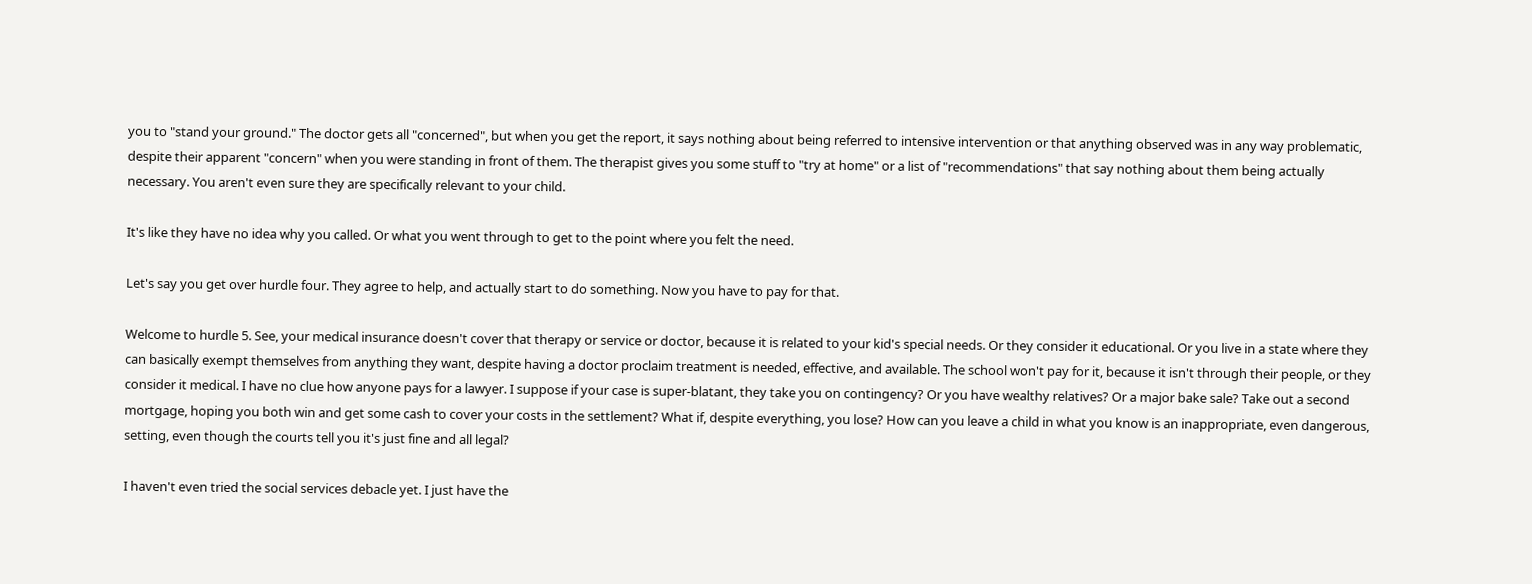you to "stand your ground." The doctor gets all "concerned", but when you get the report, it says nothing about being referred to intensive intervention or that anything observed was in any way problematic, despite their apparent "concern" when you were standing in front of them. The therapist gives you some stuff to "try at home" or a list of "recommendations" that say nothing about them being actually necessary. You aren't even sure they are specifically relevant to your child.

It's like they have no idea why you called. Or what you went through to get to the point where you felt the need.

Let's say you get over hurdle four. They agree to help, and actually start to do something. Now you have to pay for that.

Welcome to hurdle 5. See, your medical insurance doesn't cover that therapy or service or doctor, because it is related to your kid's special needs. Or they consider it educational. Or you live in a state where they can basically exempt themselves from anything they want, despite having a doctor proclaim treatment is needed, effective, and available. The school won't pay for it, because it isn't through their people, or they consider it medical. I have no clue how anyone pays for a lawyer. I suppose if your case is super-blatant, they take you on contingency? Or you have wealthy relatives? Or a major bake sale? Take out a second mortgage, hoping you both win and get some cash to cover your costs in the settlement? What if, despite everything, you lose? How can you leave a child in what you know is an inappropriate, even dangerous, setting, even though the courts tell you it's just fine and all legal?

I haven't even tried the social services debacle yet. I just have the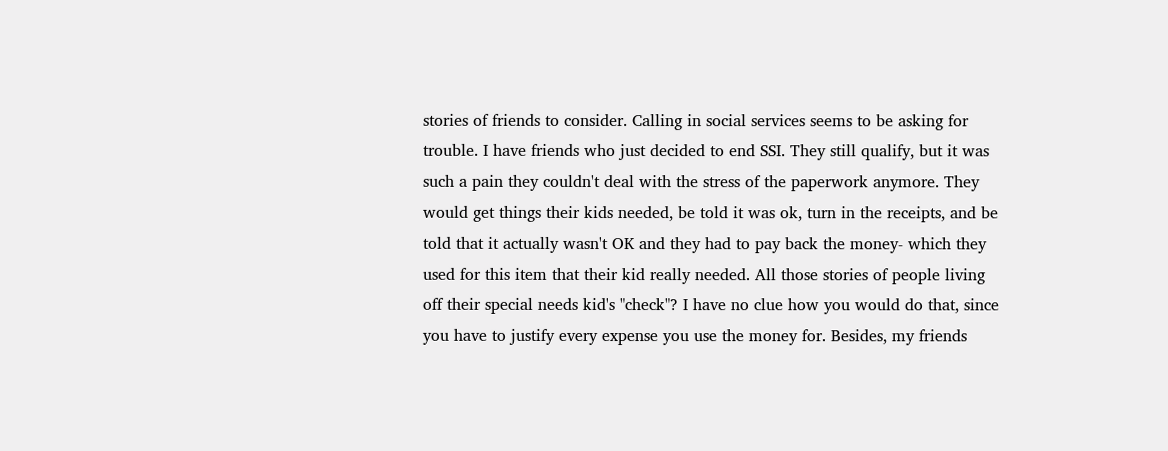stories of friends to consider. Calling in social services seems to be asking for trouble. I have friends who just decided to end SSI. They still qualify, but it was such a pain they couldn't deal with the stress of the paperwork anymore. They would get things their kids needed, be told it was ok, turn in the receipts, and be told that it actually wasn't OK and they had to pay back the money- which they used for this item that their kid really needed. All those stories of people living off their special needs kid's "check"? I have no clue how you would do that, since you have to justify every expense you use the money for. Besides, my friends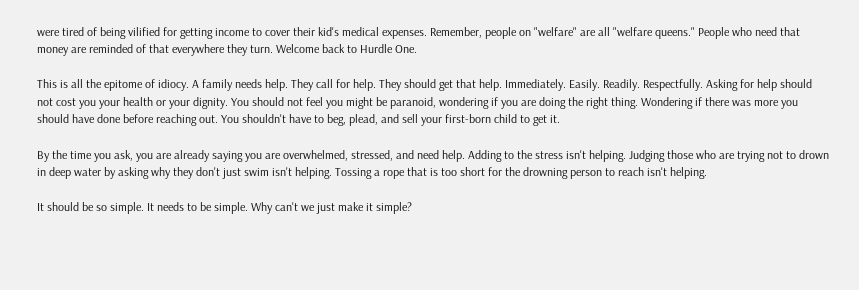were tired of being vilified for getting income to cover their kid's medical expenses. Remember, people on "welfare" are all "welfare queens." People who need that money are reminded of that everywhere they turn. Welcome back to Hurdle One.

This is all the epitome of idiocy. A family needs help. They call for help. They should get that help. Immediately. Easily. Readily. Respectfully. Asking for help should not cost you your health or your dignity. You should not feel you might be paranoid, wondering if you are doing the right thing. Wondering if there was more you should have done before reaching out. You shouldn't have to beg, plead, and sell your first-born child to get it.

By the time you ask, you are already saying you are overwhelmed, stressed, and need help. Adding to the stress isn't helping. Judging those who are trying not to drown in deep water by asking why they don't just swim isn't helping. Tossing a rope that is too short for the drowning person to reach isn't helping.

It should be so simple. It needs to be simple. Why can't we just make it simple?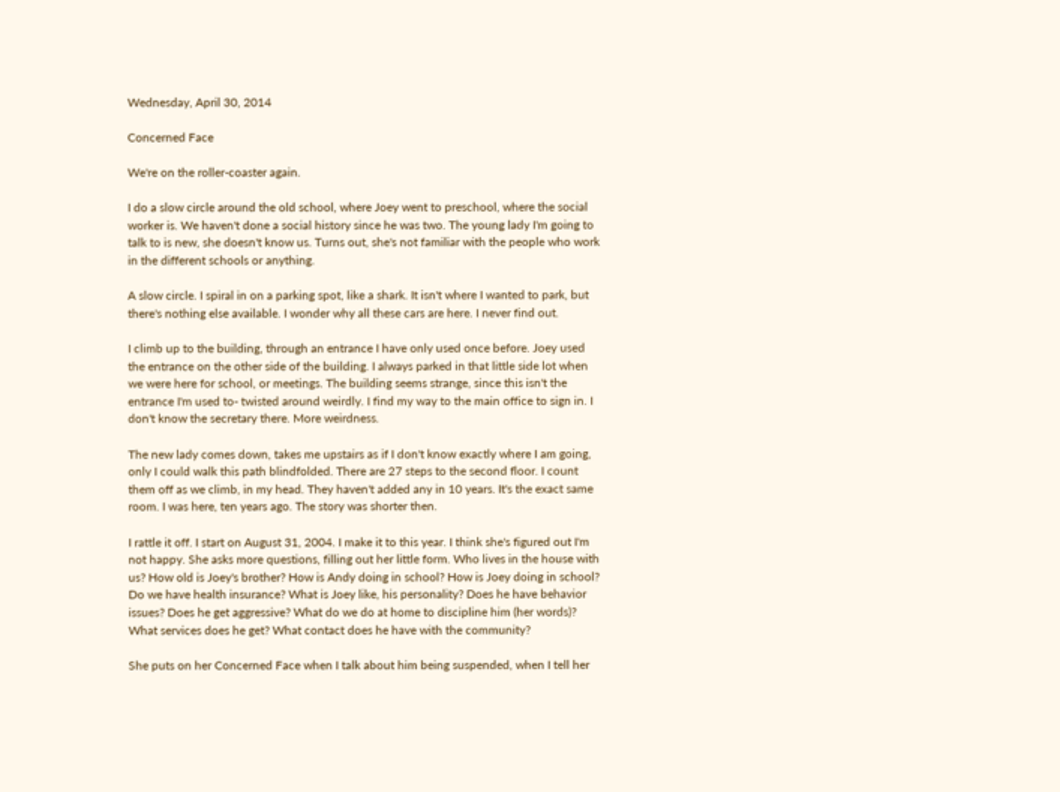Wednesday, April 30, 2014

Concerned Face

We're on the roller-coaster again.

I do a slow circle around the old school, where Joey went to preschool, where the social worker is. We haven't done a social history since he was two. The young lady I'm going to talk to is new, she doesn't know us. Turns out, she's not familiar with the people who work in the different schools or anything.

A slow circle. I spiral in on a parking spot, like a shark. It isn't where I wanted to park, but there's nothing else available. I wonder why all these cars are here. I never find out.

I climb up to the building, through an entrance I have only used once before. Joey used the entrance on the other side of the building. I always parked in that little side lot when we were here for school, or meetings. The building seems strange, since this isn't the entrance I'm used to- twisted around weirdly. I find my way to the main office to sign in. I don't know the secretary there. More weirdness.

The new lady comes down, takes me upstairs as if I don't know exactly where I am going, only I could walk this path blindfolded. There are 27 steps to the second floor. I count them off as we climb, in my head. They haven't added any in 10 years. It's the exact same room. I was here, ten years ago. The story was shorter then.

I rattle it off. I start on August 31, 2004. I make it to this year. I think she's figured out I'm not happy. She asks more questions, filling out her little form. Who lives in the house with us? How old is Joey's brother? How is Andy doing in school? How is Joey doing in school? Do we have health insurance? What is Joey like, his personality? Does he have behavior issues? Does he get aggressive? What do we do at home to discipline him (her words)? What services does he get? What contact does he have with the community?

She puts on her Concerned Face when I talk about him being suspended, when I tell her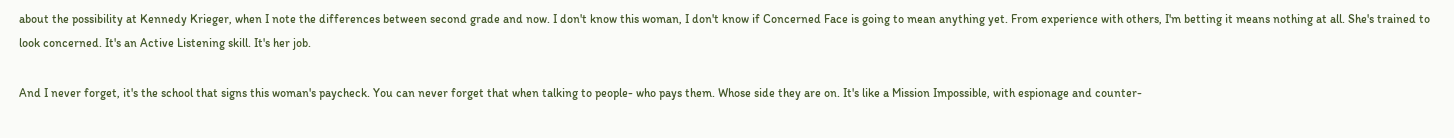about the possibility at Kennedy Krieger, when I note the differences between second grade and now. I don't know this woman, I don't know if Concerned Face is going to mean anything yet. From experience with others, I'm betting it means nothing at all. She's trained to look concerned. It's an Active Listening skill. It's her job.

And I never forget, it's the school that signs this woman's paycheck. You can never forget that when talking to people- who pays them. Whose side they are on. It's like a Mission Impossible, with espionage and counter-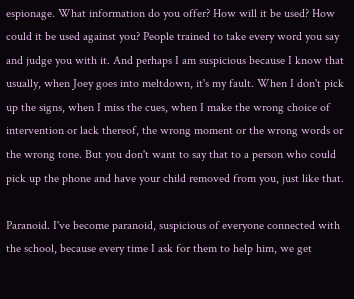espionage. What information do you offer? How will it be used? How could it be used against you? People trained to take every word you say and judge you with it. And perhaps I am suspicious because I know that usually, when Joey goes into meltdown, it's my fault. When I don't pick up the signs, when I miss the cues, when I make the wrong choice of intervention or lack thereof, the wrong moment or the wrong words or the wrong tone. But you don't want to say that to a person who could pick up the phone and have your child removed from you, just like that.

Paranoid. I've become paranoid, suspicious of everyone connected with the school, because every time I ask for them to help him, we get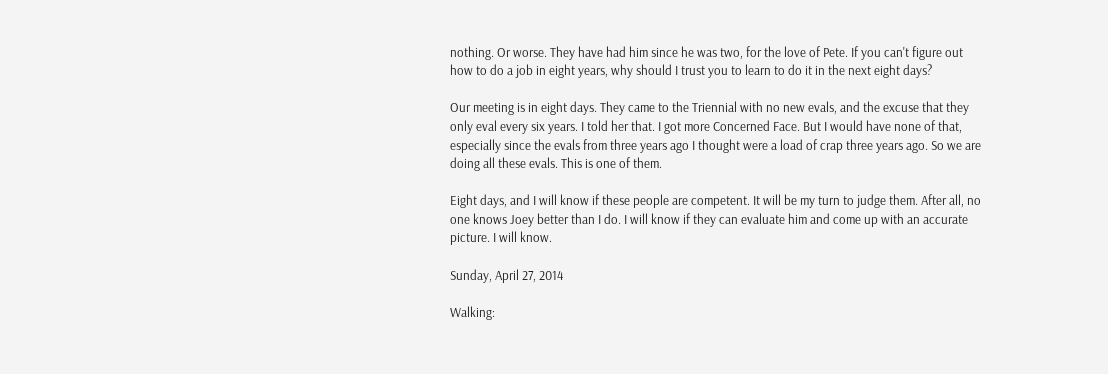nothing. Or worse. They have had him since he was two, for the love of Pete. If you can't figure out how to do a job in eight years, why should I trust you to learn to do it in the next eight days?

Our meeting is in eight days. They came to the Triennial with no new evals, and the excuse that they only eval every six years. I told her that. I got more Concerned Face. But I would have none of that, especially since the evals from three years ago I thought were a load of crap three years ago. So we are doing all these evals. This is one of them.

Eight days, and I will know if these people are competent. It will be my turn to judge them. After all, no one knows Joey better than I do. I will know if they can evaluate him and come up with an accurate picture. I will know.

Sunday, April 27, 2014

Walking: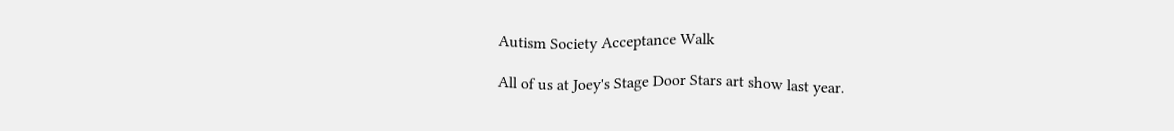Autism Society Acceptance Walk

All of us at Joey's Stage Door Stars art show last year.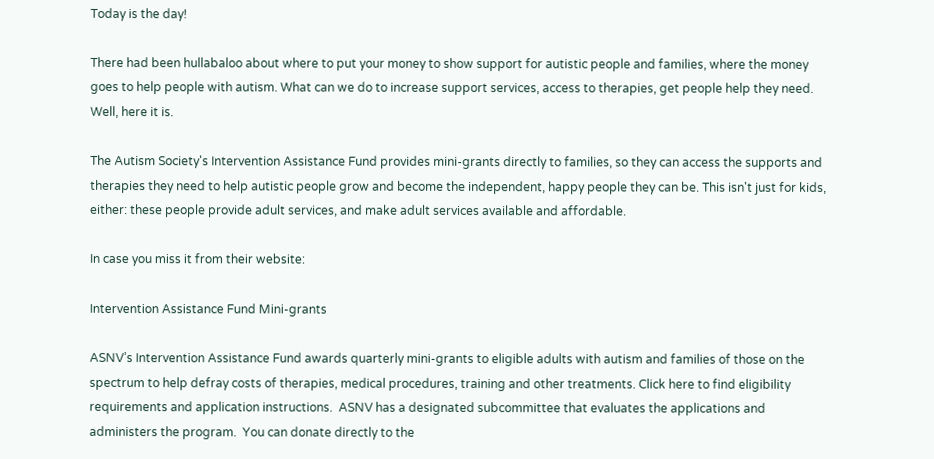Today is the day!

There had been hullabaloo about where to put your money to show support for autistic people and families, where the money goes to help people with autism. What can we do to increase support services, access to therapies, get people help they need. Well, here it is.

The Autism Society's Intervention Assistance Fund provides mini-grants directly to families, so they can access the supports and therapies they need to help autistic people grow and become the independent, happy people they can be. This isn't just for kids, either: these people provide adult services, and make adult services available and affordable.

In case you miss it from their website:

Intervention Assistance Fund Mini-grants

ASNV’s Intervention Assistance Fund awards quarterly mini-grants to eligible adults with autism and families of those on the spectrum to help defray costs of therapies, medical procedures, training and other treatments. Click here to find eligibility requirements and application instructions.  ASNV has a designated subcommittee that evaluates the applications and administers the program.  You can donate directly to the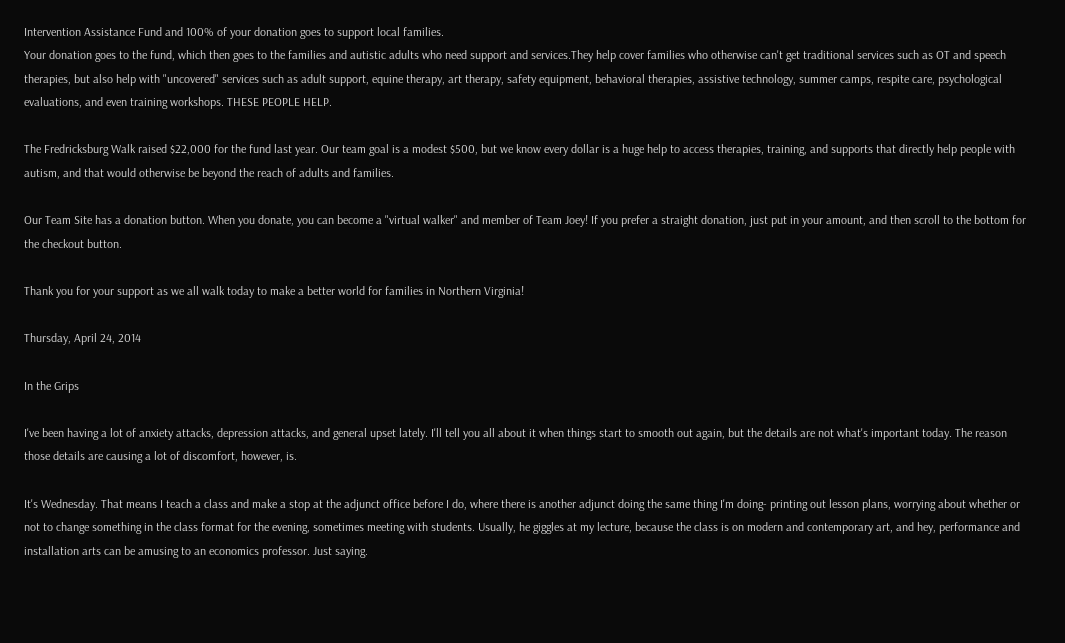Intervention Assistance Fund and 100% of your donation goes to support local families.
Your donation goes to the fund, which then goes to the families and autistic adults who need support and services.They help cover families who otherwise can't get traditional services such as OT and speech therapies, but also help with "uncovered" services such as adult support, equine therapy, art therapy, safety equipment, behavioral therapies, assistive technology, summer camps, respite care, psychological evaluations, and even training workshops. THESE PEOPLE HELP.

The Fredricksburg Walk raised $22,000 for the fund last year. Our team goal is a modest $500, but we know every dollar is a huge help to access therapies, training, and supports that directly help people with autism, and that would otherwise be beyond the reach of adults and families.

Our Team Site has a donation button. When you donate, you can become a "virtual walker" and member of Team Joey! If you prefer a straight donation, just put in your amount, and then scroll to the bottom for the checkout button.

Thank you for your support as we all walk today to make a better world for families in Northern Virginia!

Thursday, April 24, 2014

In the Grips

I've been having a lot of anxiety attacks, depression attacks, and general upset lately. I'll tell you all about it when things start to smooth out again, but the details are not what's important today. The reason those details are causing a lot of discomfort, however, is.

It's Wednesday. That means I teach a class and make a stop at the adjunct office before I do, where there is another adjunct doing the same thing I'm doing- printing out lesson plans, worrying about whether or not to change something in the class format for the evening, sometimes meeting with students. Usually, he giggles at my lecture, because the class is on modern and contemporary art, and hey, performance and installation arts can be amusing to an economics professor. Just saying.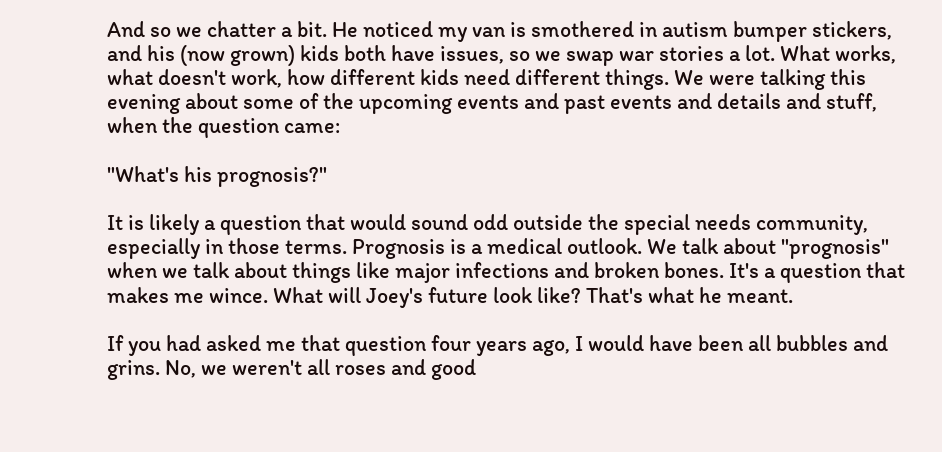And so we chatter a bit. He noticed my van is smothered in autism bumper stickers, and his (now grown) kids both have issues, so we swap war stories a lot. What works, what doesn't work, how different kids need different things. We were talking this evening about some of the upcoming events and past events and details and stuff, when the question came:

"What's his prognosis?"

It is likely a question that would sound odd outside the special needs community, especially in those terms. Prognosis is a medical outlook. We talk about "prognosis" when we talk about things like major infections and broken bones. It's a question that makes me wince. What will Joey's future look like? That's what he meant.

If you had asked me that question four years ago, I would have been all bubbles and grins. No, we weren't all roses and good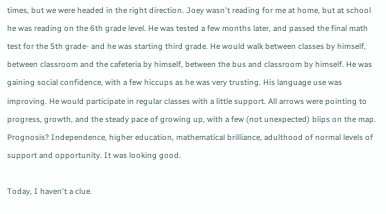times, but we were headed in the right direction. Joey wasn't reading for me at home, but at school he was reading on the 6th grade level. He was tested a few months later, and passed the final math test for the 5th grade- and he was starting third grade. He would walk between classes by himself, between classroom and the cafeteria by himself, between the bus and classroom by himself. He was gaining social confidence, with a few hiccups as he was very trusting. His language use was improving. He would participate in regular classes with a little support. All arrows were pointing to progress, growth, and the steady pace of growing up, with a few (not unexpected) blips on the map. Prognosis? Independence, higher education, mathematical brilliance, adulthood of normal levels of support and opportunity. It was looking good.

Today, I haven't a clue.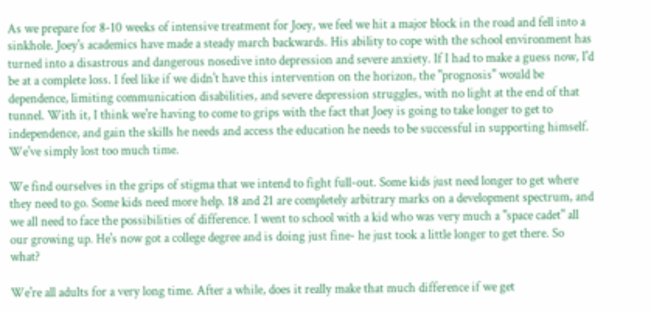As we prepare for 8-10 weeks of intensive treatment for Joey, we feel we hit a major block in the road and fell into a sinkhole. Joey's academics have made a steady march backwards. His ability to cope with the school environment has turned into a disastrous and dangerous nosedive into depression and severe anxiety. If I had to make a guess now, I'd be at a complete loss. I feel like if we didn't have this intervention on the horizon, the "prognosis" would be dependence, limiting communication disabilities, and severe depression struggles, with no light at the end of that tunnel. With it, I think we're having to come to grips with the fact that Joey is going to take longer to get to independence, and gain the skills he needs and access the education he needs to be successful in supporting himself. We've simply lost too much time.

We find ourselves in the grips of stigma that we intend to fight full-out. Some kids just need longer to get where they need to go. Some kids need more help. 18 and 21 are completely arbitrary marks on a development spectrum, and we all need to face the possibilities of difference. I went to school with a kid who was very much a "space cadet" all our growing up. He's now got a college degree and is doing just fine- he just took a little longer to get there. So what?

We're all adults for a very long time. After a while, does it really make that much difference if we get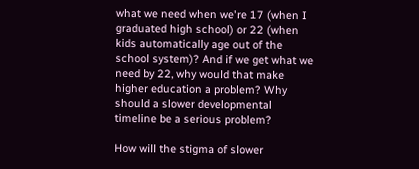what we need when we're 17 (when I graduated high school) or 22 (when kids automatically age out of the school system)? And if we get what we need by 22, why would that make higher education a problem? Why should a slower developmental timeline be a serious problem?

How will the stigma of slower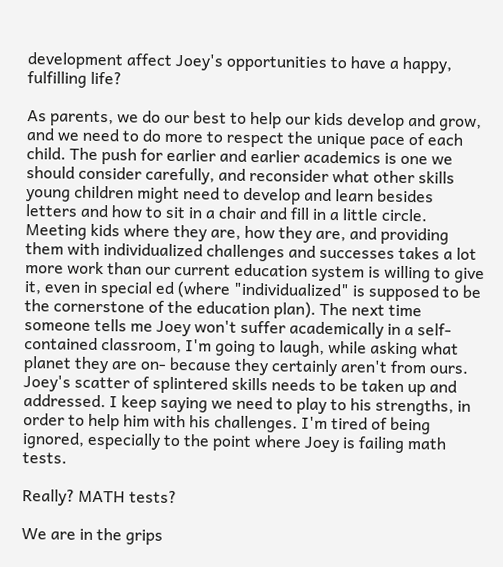development affect Joey's opportunities to have a happy, fulfilling life?

As parents, we do our best to help our kids develop and grow, and we need to do more to respect the unique pace of each child. The push for earlier and earlier academics is one we should consider carefully, and reconsider what other skills young children might need to develop and learn besides letters and how to sit in a chair and fill in a little circle. Meeting kids where they are, how they are, and providing them with individualized challenges and successes takes a lot more work than our current education system is willing to give it, even in special ed (where "individualized" is supposed to be the cornerstone of the education plan). The next time someone tells me Joey won't suffer academically in a self-contained classroom, I'm going to laugh, while asking what planet they are on- because they certainly aren't from ours. Joey's scatter of splintered skills needs to be taken up and addressed. I keep saying we need to play to his strengths, in order to help him with his challenges. I'm tired of being ignored, especially to the point where Joey is failing math tests.

Really? MATH tests?

We are in the grips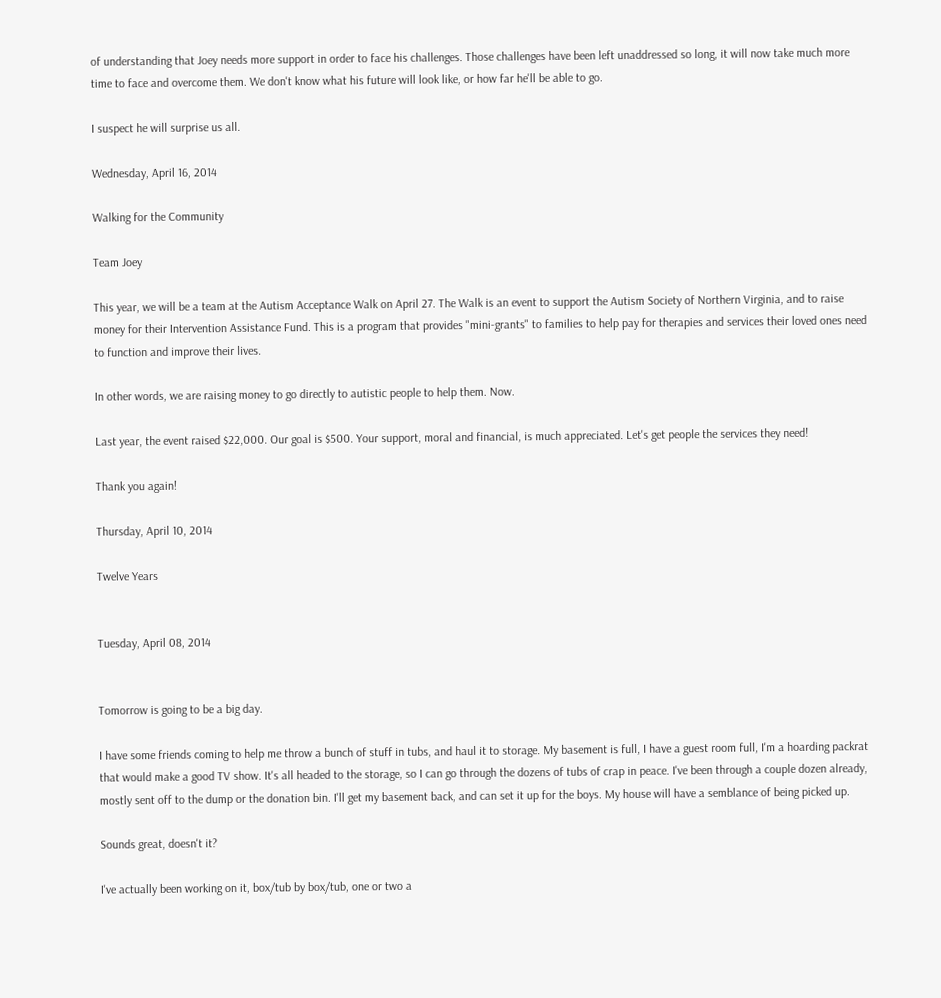of understanding that Joey needs more support in order to face his challenges. Those challenges have been left unaddressed so long, it will now take much more time to face and overcome them. We don't know what his future will look like, or how far he'll be able to go.

I suspect he will surprise us all.

Wednesday, April 16, 2014

Walking for the Community

Team Joey

This year, we will be a team at the Autism Acceptance Walk on April 27. The Walk is an event to support the Autism Society of Northern Virginia, and to raise money for their Intervention Assistance Fund. This is a program that provides "mini-grants" to families to help pay for therapies and services their loved ones need to function and improve their lives.

In other words, we are raising money to go directly to autistic people to help them. Now.

Last year, the event raised $22,000. Our goal is $500. Your support, moral and financial, is much appreciated. Let's get people the services they need!

Thank you again!

Thursday, April 10, 2014

Twelve Years


Tuesday, April 08, 2014


Tomorrow is going to be a big day.

I have some friends coming to help me throw a bunch of stuff in tubs, and haul it to storage. My basement is full, I have a guest room full, I'm a hoarding packrat that would make a good TV show. It's all headed to the storage, so I can go through the dozens of tubs of crap in peace. I've been through a couple dozen already, mostly sent off to the dump or the donation bin. I'll get my basement back, and can set it up for the boys. My house will have a semblance of being picked up.

Sounds great, doesn't it?

I've actually been working on it, box/tub by box/tub, one or two a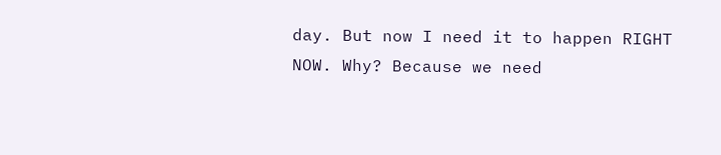day. But now I need it to happen RIGHT NOW. Why? Because we need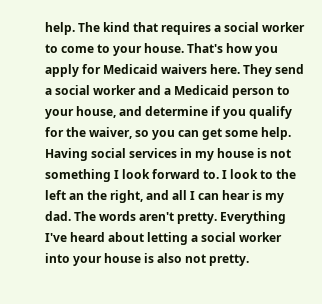help. The kind that requires a social worker to come to your house. That's how you apply for Medicaid waivers here. They send a social worker and a Medicaid person to your house, and determine if you qualify for the waiver, so you can get some help. Having social services in my house is not something I look forward to. I look to the left an the right, and all I can hear is my dad. The words aren't pretty. Everything I've heard about letting a social worker into your house is also not pretty.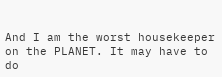And I am the worst housekeeper on the PLANET. It may have to do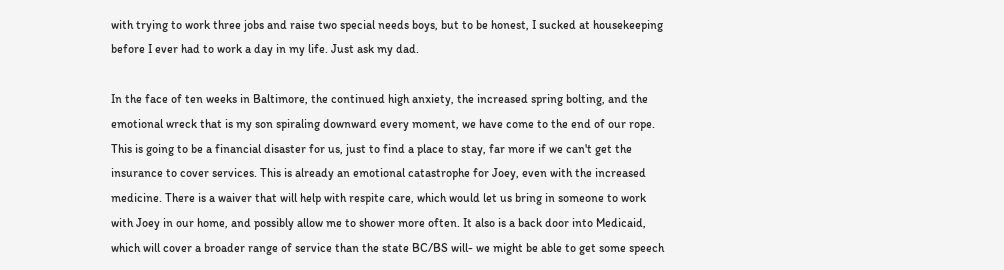with trying to work three jobs and raise two special needs boys, but to be honest, I sucked at housekeeping before I ever had to work a day in my life. Just ask my dad.

In the face of ten weeks in Baltimore, the continued high anxiety, the increased spring bolting, and the emotional wreck that is my son spiraling downward every moment, we have come to the end of our rope. This is going to be a financial disaster for us, just to find a place to stay, far more if we can't get the insurance to cover services. This is already an emotional catastrophe for Joey, even with the increased medicine. There is a waiver that will help with respite care, which would let us bring in someone to work with Joey in our home, and possibly allow me to shower more often. It also is a back door into Medicaid, which will cover a broader range of service than the state BC/BS will- we might be able to get some speech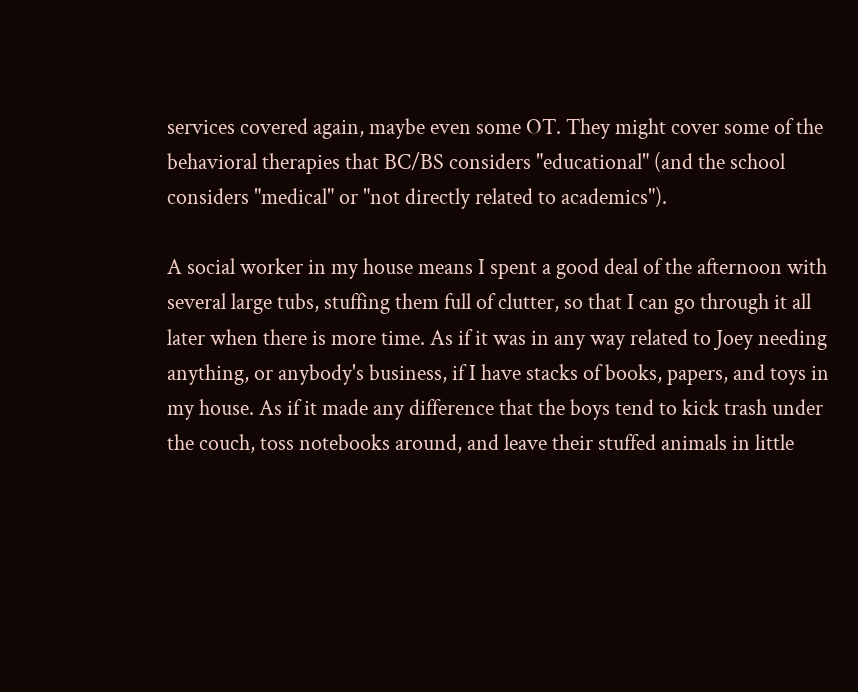services covered again, maybe even some OT. They might cover some of the behavioral therapies that BC/BS considers "educational" (and the school considers "medical" or "not directly related to academics").

A social worker in my house means I spent a good deal of the afternoon with several large tubs, stuffing them full of clutter, so that I can go through it all later when there is more time. As if it was in any way related to Joey needing anything, or anybody's business, if I have stacks of books, papers, and toys in my house. As if it made any difference that the boys tend to kick trash under the couch, toss notebooks around, and leave their stuffed animals in little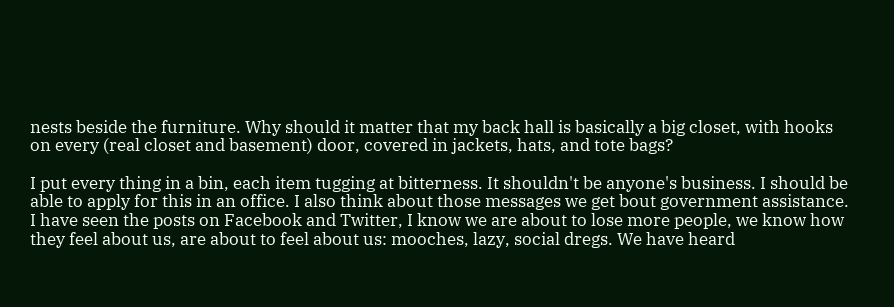nests beside the furniture. Why should it matter that my back hall is basically a big closet, with hooks on every (real closet and basement) door, covered in jackets, hats, and tote bags?

I put every thing in a bin, each item tugging at bitterness. It shouldn't be anyone's business. I should be able to apply for this in an office. I also think about those messages we get bout government assistance. I have seen the posts on Facebook and Twitter, I know we are about to lose more people, we know how they feel about us, are about to feel about us: mooches, lazy, social dregs. We have heard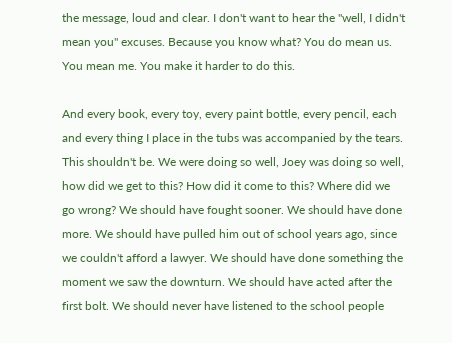the message, loud and clear. I don't want to hear the "well, I didn't mean you" excuses. Because you know what? You do mean us. You mean me. You make it harder to do this.

And every book, every toy, every paint bottle, every pencil, each and every thing I place in the tubs was accompanied by the tears. This shouldn't be. We were doing so well, Joey was doing so well, how did we get to this? How did it come to this? Where did we go wrong? We should have fought sooner. We should have done more. We should have pulled him out of school years ago, since we couldn't afford a lawyer. We should have done something the moment we saw the downturn. We should have acted after the first bolt. We should never have listened to the school people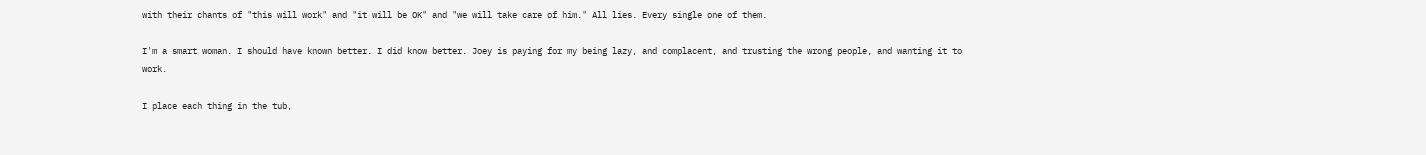with their chants of "this will work" and "it will be OK" and "we will take care of him." All lies. Every single one of them.

I'm a smart woman. I should have known better. I did know better. Joey is paying for my being lazy, and complacent, and trusting the wrong people, and wanting it to work.

I place each thing in the tub,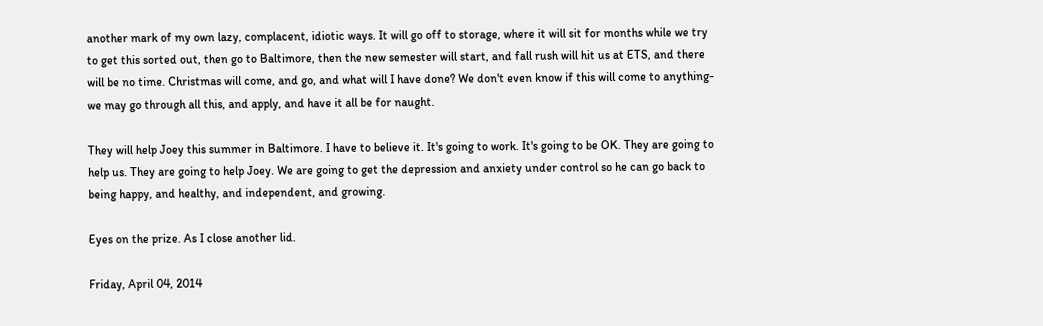another mark of my own lazy, complacent, idiotic ways. It will go off to storage, where it will sit for months while we try to get this sorted out, then go to Baltimore, then the new semester will start, and fall rush will hit us at ETS, and there will be no time. Christmas will come, and go, and what will I have done? We don't even know if this will come to anything- we may go through all this, and apply, and have it all be for naught.

They will help Joey this summer in Baltimore. I have to believe it. It's going to work. It's going to be OK. They are going to help us. They are going to help Joey. We are going to get the depression and anxiety under control so he can go back to being happy, and healthy, and independent, and growing.

Eyes on the prize. As I close another lid.

Friday, April 04, 2014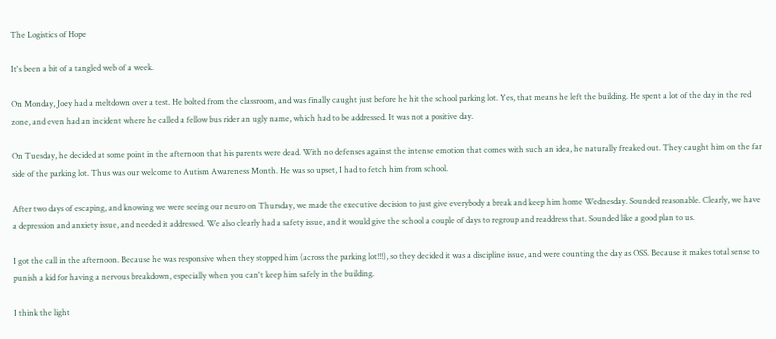The Logistics of Hope

It's been a bit of a tangled web of a week.

On Monday, Joey had a meltdown over a test. He bolted from the classroom, and was finally caught just before he hit the school parking lot. Yes, that means he left the building. He spent a lot of the day in the red zone, and even had an incident where he called a fellow bus rider an ugly name, which had to be addressed. It was not a positive day.

On Tuesday, he decided at some point in the afternoon that his parents were dead. With no defenses against the intense emotion that comes with such an idea, he naturally freaked out. They caught him on the far side of the parking lot. Thus was our welcome to Autism Awareness Month. He was so upset, I had to fetch him from school.

After two days of escaping, and knowing we were seeing our neuro on Thursday, we made the executive decision to just give everybody a break and keep him home Wednesday. Sounded reasonable. Clearly, we have a depression and anxiety issue, and needed it addressed. We also clearly had a safety issue, and it would give the school a couple of days to regroup and readdress that. Sounded like a good plan to us.

I got the call in the afternoon. Because he was responsive when they stopped him (across the parking lot!!!), so they decided it was a discipline issue, and were counting the day as OSS. Because it makes total sense to punish a kid for having a nervous breakdown, especially when you can't keep him safely in the building.

I think the light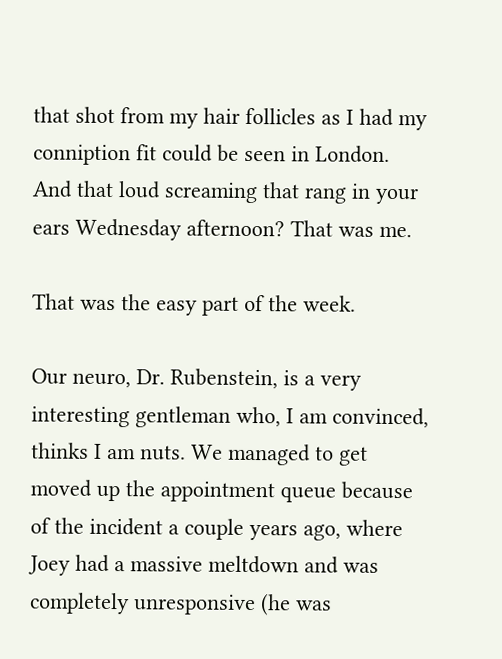that shot from my hair follicles as I had my conniption fit could be seen in London. And that loud screaming that rang in your ears Wednesday afternoon? That was me.

That was the easy part of the week.

Our neuro, Dr. Rubenstein, is a very interesting gentleman who, I am convinced, thinks I am nuts. We managed to get moved up the appointment queue because of the incident a couple years ago, where Joey had a massive meltdown and was completely unresponsive (he was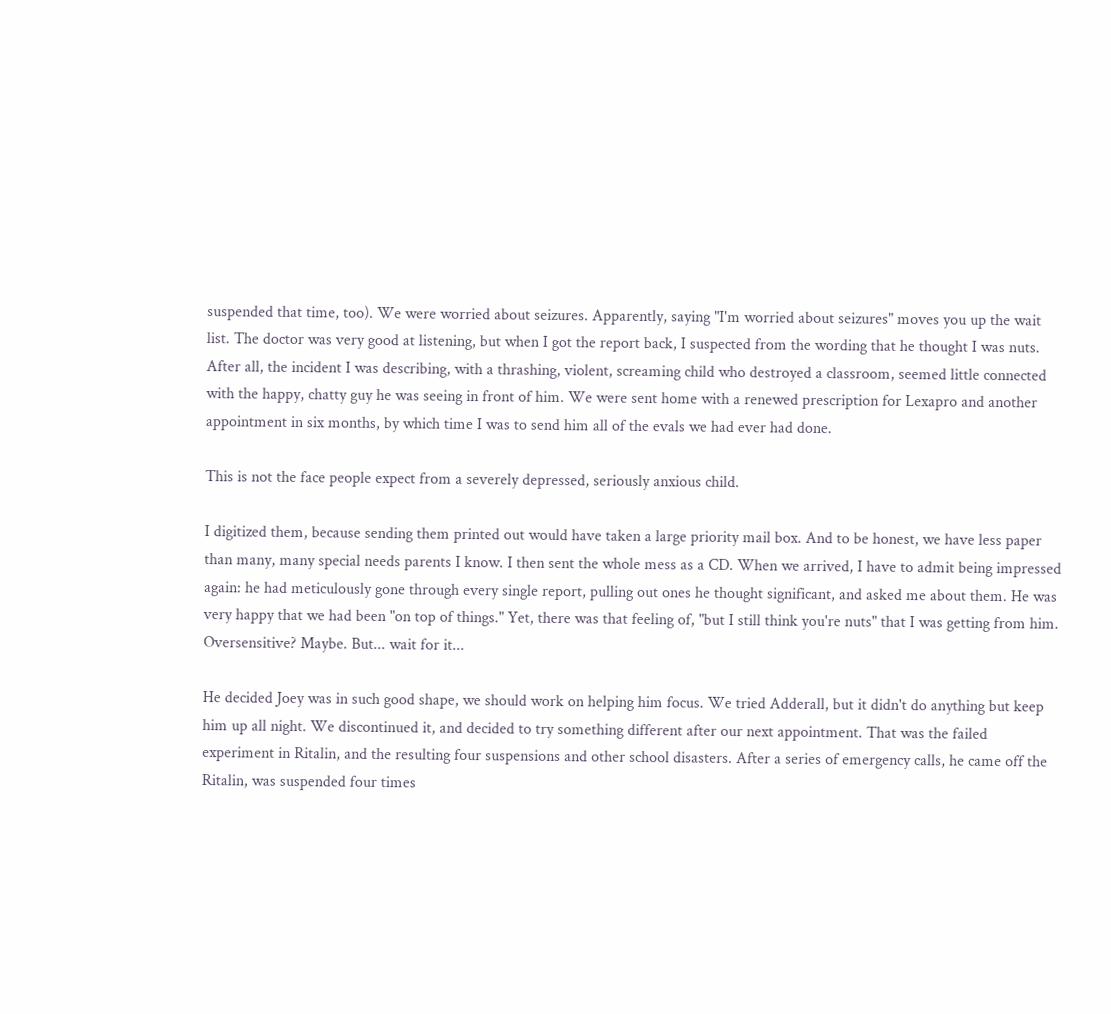suspended that time, too). We were worried about seizures. Apparently, saying "I'm worried about seizures" moves you up the wait list. The doctor was very good at listening, but when I got the report back, I suspected from the wording that he thought I was nuts. After all, the incident I was describing, with a thrashing, violent, screaming child who destroyed a classroom, seemed little connected with the happy, chatty guy he was seeing in front of him. We were sent home with a renewed prescription for Lexapro and another appointment in six months, by which time I was to send him all of the evals we had ever had done.

This is not the face people expect from a severely depressed, seriously anxious child.

I digitized them, because sending them printed out would have taken a large priority mail box. And to be honest, we have less paper than many, many special needs parents I know. I then sent the whole mess as a CD. When we arrived, I have to admit being impressed again: he had meticulously gone through every single report, pulling out ones he thought significant, and asked me about them. He was very happy that we had been "on top of things." Yet, there was that feeling of, "but I still think you're nuts" that I was getting from him. Oversensitive? Maybe. But... wait for it...

He decided Joey was in such good shape, we should work on helping him focus. We tried Adderall, but it didn't do anything but keep him up all night. We discontinued it, and decided to try something different after our next appointment. That was the failed experiment in Ritalin, and the resulting four suspensions and other school disasters. After a series of emergency calls, he came off the Ritalin, was suspended four times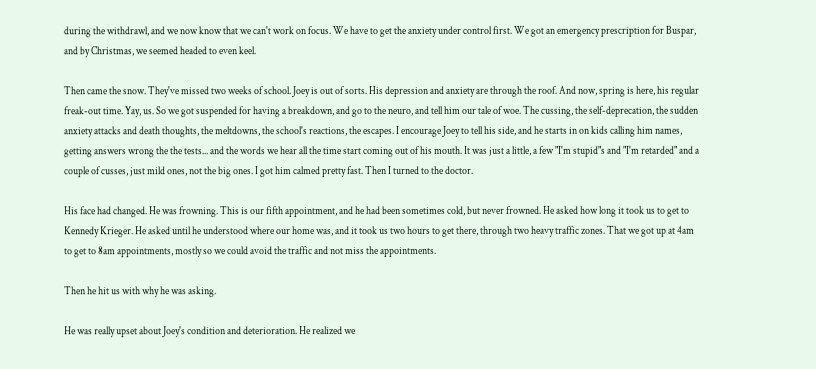during the withdrawl, and we now know that we can't work on focus. We have to get the anxiety under control first. We got an emergency prescription for Buspar, and by Christmas, we seemed headed to even keel.

Then came the snow. They've missed two weeks of school. Joey is out of sorts. His depression and anxiety are through the roof. And now, spring is here, his regular freak-out time. Yay, us. So we got suspended for having a breakdown, and go to the neuro, and tell him our tale of woe. The cussing, the self-deprecation, the sudden anxiety attacks and death thoughts, the meltdowns, the school's reactions, the escapes. I encourage Joey to tell his side, and he starts in on kids calling him names, getting answers wrong the the tests... and the words we hear all the time start coming out of his mouth. It was just a little, a few "I'm stupid"s and "I'm retarded" and a couple of cusses, just mild ones, not the big ones. I got him calmed pretty fast. Then I turned to the doctor.

His face had changed. He was frowning. This is our fifth appointment, and he had been sometimes cold, but never frowned. He asked how long it took us to get to Kennedy Krieger. He asked until he understood where our home was, and it took us two hours to get there, through two heavy traffic zones. That we got up at 4am to get to 8am appointments, mostly so we could avoid the traffic and not miss the appointments.

Then he hit us with why he was asking.

He was really upset about Joey's condition and deterioration. He realized we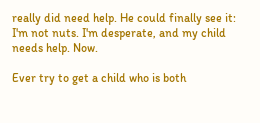really did need help. He could finally see it: I'm not nuts. I'm desperate, and my child needs help. Now.

Ever try to get a child who is both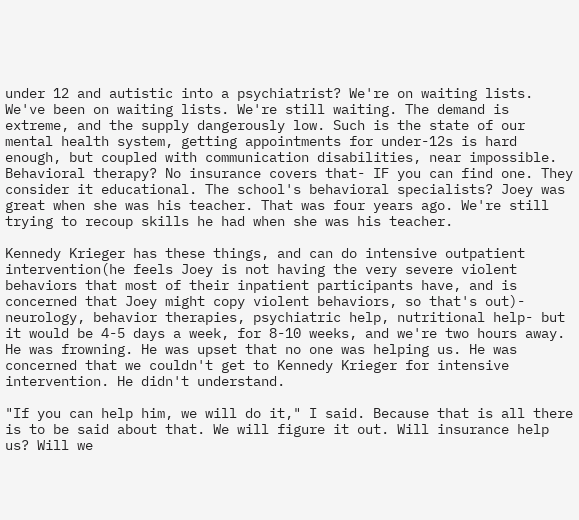under 12 and autistic into a psychiatrist? We're on waiting lists. We've been on waiting lists. We're still waiting. The demand is extreme, and the supply dangerously low. Such is the state of our mental health system, getting appointments for under-12s is hard enough, but coupled with communication disabilities, near impossible. Behavioral therapy? No insurance covers that- IF you can find one. They consider it educational. The school's behavioral specialists? Joey was great when she was his teacher. That was four years ago. We're still trying to recoup skills he had when she was his teacher.

Kennedy Krieger has these things, and can do intensive outpatient intervention(he feels Joey is not having the very severe violent behaviors that most of their inpatient participants have, and is concerned that Joey might copy violent behaviors, so that's out)- neurology, behavior therapies, psychiatric help, nutritional help- but it would be 4-5 days a week, for 8-10 weeks, and we're two hours away. He was frowning. He was upset that no one was helping us. He was concerned that we couldn't get to Kennedy Krieger for intensive intervention. He didn't understand.

"If you can help him, we will do it," I said. Because that is all there is to be said about that. We will figure it out. Will insurance help us? Will we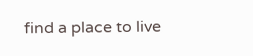find a place to live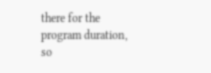there for the program duration, so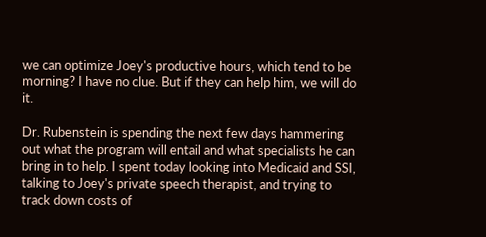we can optimize Joey's productive hours, which tend to be morning? I have no clue. But if they can help him, we will do it.

Dr. Rubenstein is spending the next few days hammering out what the program will entail and what specialists he can bring in to help. I spent today looking into Medicaid and SSI, talking to Joey's private speech therapist, and trying to track down costs of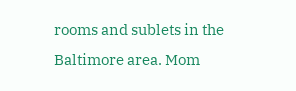rooms and sublets in the Baltimore area. Mom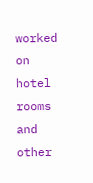worked on hotel rooms and other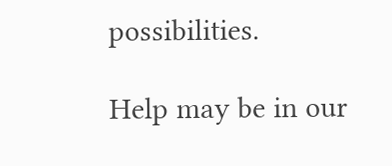possibilities.

Help may be in our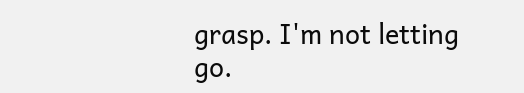grasp. I'm not letting go.